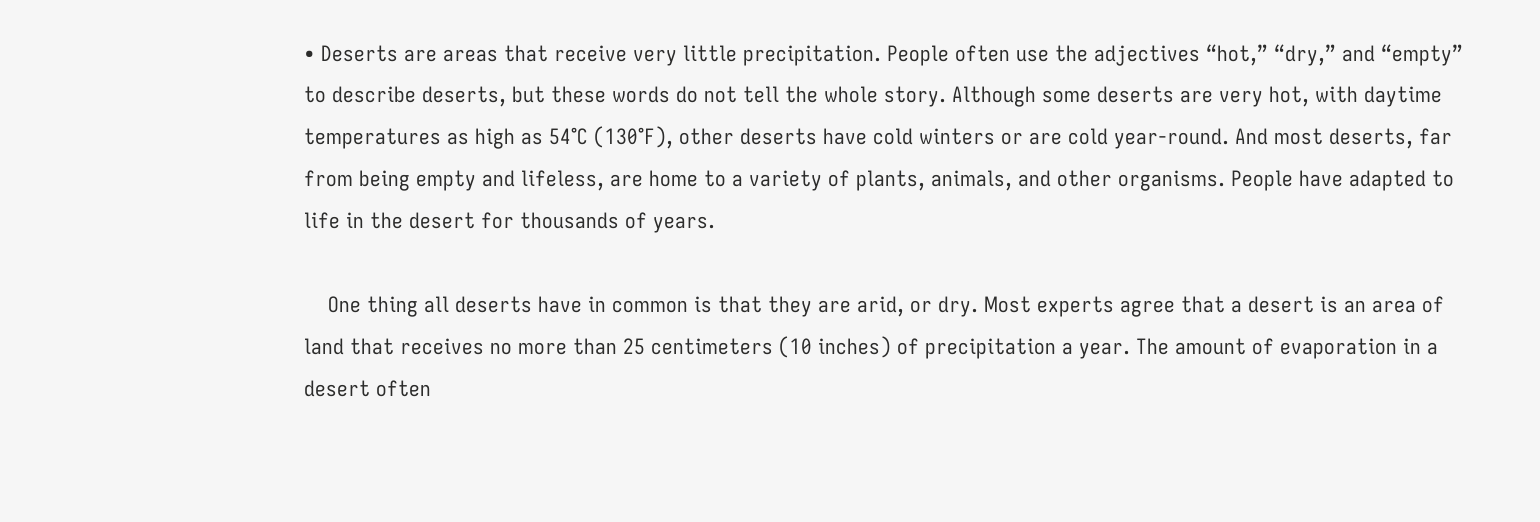• Deserts are areas that receive very little precipitation. People often use the adjectives “hot,” “dry,” and “empty” to describe deserts, but these words do not tell the whole story. Although some deserts are very hot, with daytime temperatures as high as 54°C (130°F), other deserts have cold winters or are cold year-round. And most deserts, far from being empty and lifeless, are home to a variety of plants, animals, and other organisms. People have adapted to life in the desert for thousands of years.

    One thing all deserts have in common is that they are arid, or dry. Most experts agree that a desert is an area of land that receives no more than 25 centimeters (10 inches) of precipitation a year. The amount of evaporation in a desert often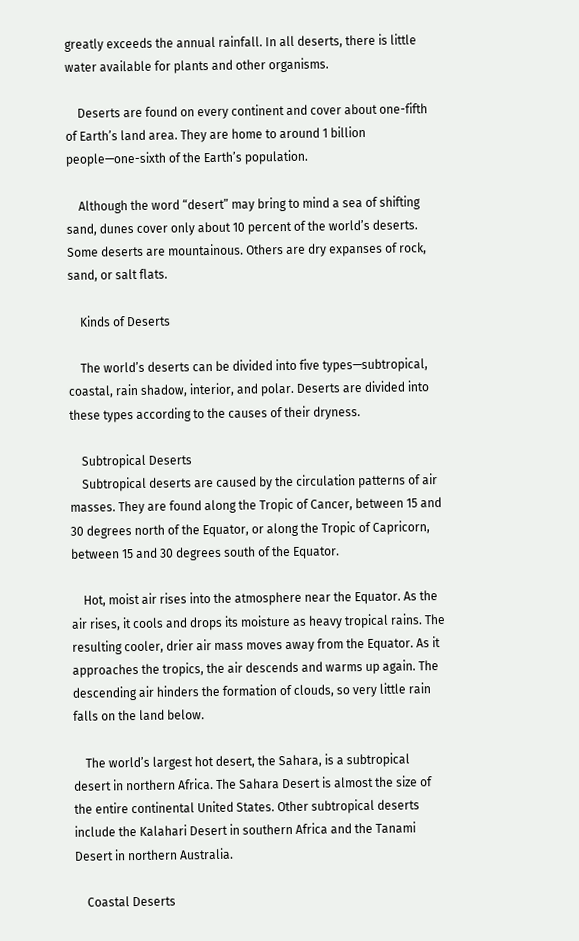greatly exceeds the annual rainfall. In all deserts, there is little water available for plants and other organisms.

    Deserts are found on every continent and cover about one-fifth of Earth’s land area. They are home to around 1 billion people—one-sixth of the Earth’s population.

    Although the word “desert” may bring to mind a sea of shifting sand, dunes cover only about 10 percent of the world’s deserts. Some deserts are mountainous. Others are dry expanses of rock, sand, or salt flats.

    Kinds of Deserts

    The world’s deserts can be divided into five types—subtropical, coastal, rain shadow, interior, and polar. Deserts are divided into these types according to the causes of their dryness.

    Subtropical Deserts
    Subtropical deserts are caused by the circulation patterns of air masses. They are found along the Tropic of Cancer, between 15 and 30 degrees north of the Equator, or along the Tropic of Capricorn, between 15 and 30 degrees south of the Equator.

    Hot, moist air rises into the atmosphere near the Equator. As the air rises, it cools and drops its moisture as heavy tropical rains. The resulting cooler, drier air mass moves away from the Equator. As it approaches the tropics, the air descends and warms up again. The descending air hinders the formation of clouds, so very little rain falls on the land below.

    The world’s largest hot desert, the Sahara, is a subtropical desert in northern Africa. The Sahara Desert is almost the size of the entire continental United States. Other subtropical deserts include the Kalahari Desert in southern Africa and the Tanami Desert in northern Australia.

    Coastal Deserts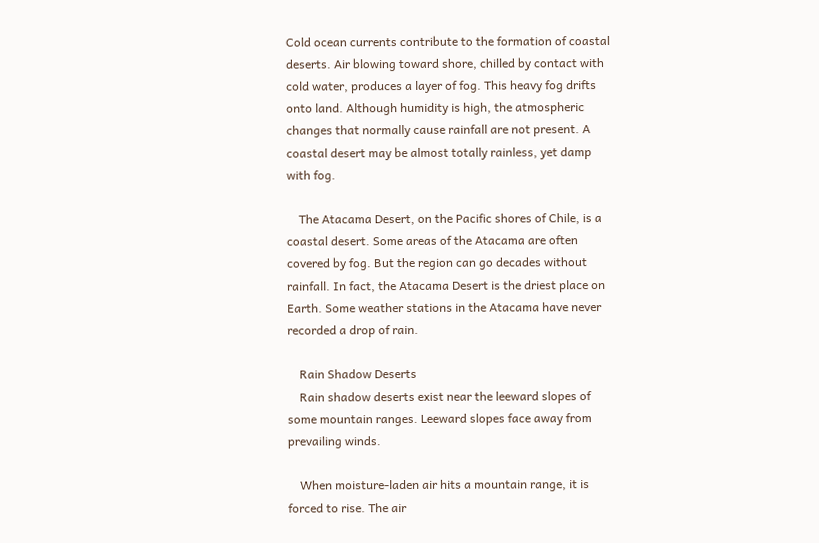Cold ocean currents contribute to the formation of coastal deserts. Air blowing toward shore, chilled by contact with cold water, produces a layer of fog. This heavy fog drifts onto land. Although humidity is high, the atmospheric changes that normally cause rainfall are not present. A coastal desert may be almost totally rainless, yet damp with fog.

    The Atacama Desert, on the Pacific shores of Chile, is a coastal desert. Some areas of the Atacama are often covered by fog. But the region can go decades without rainfall. In fact, the Atacama Desert is the driest place on Earth. Some weather stations in the Atacama have never recorded a drop of rain.

    Rain Shadow Deserts
    Rain shadow deserts exist near the leeward slopes of some mountain ranges. Leeward slopes face away from prevailing winds.

    When moisture-laden air hits a mountain range, it is forced to rise. The air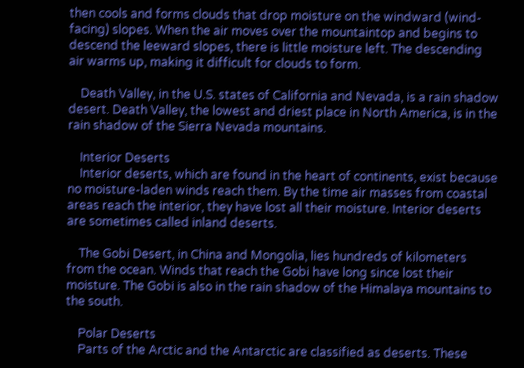then cools and forms clouds that drop moisture on the windward (wind-facing) slopes. When the air moves over the mountaintop and begins to descend the leeward slopes, there is little moisture left. The descending air warms up, making it difficult for clouds to form.

    Death Valley, in the U.S. states of California and Nevada, is a rain shadow desert. Death Valley, the lowest and driest place in North America, is in the rain shadow of the Sierra Nevada mountains.

    Interior Deserts
    Interior deserts, which are found in the heart of continents, exist because no moisture-laden winds reach them. By the time air masses from coastal areas reach the interior, they have lost all their moisture. Interior deserts are sometimes called inland deserts.

    The Gobi Desert, in China and Mongolia, lies hundreds of kilometers from the ocean. Winds that reach the Gobi have long since lost their moisture. The Gobi is also in the rain shadow of the Himalaya mountains to the south.

    Polar Deserts
    Parts of the Arctic and the Antarctic are classified as deserts. These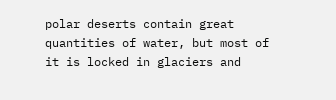polar deserts contain great quantities of water, but most of it is locked in glaciers and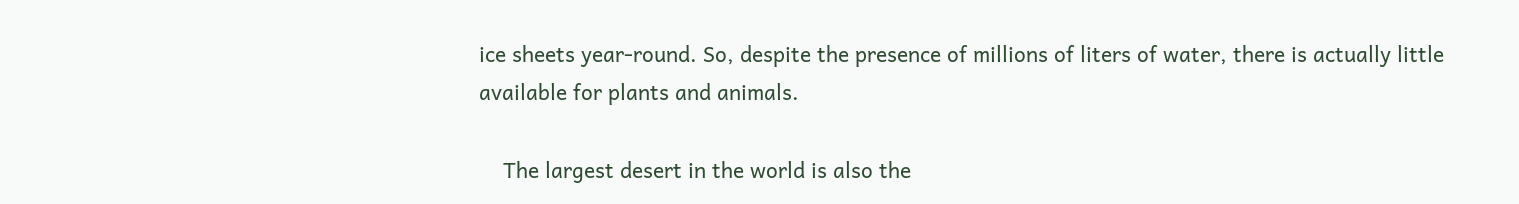ice sheets year-round. So, despite the presence of millions of liters of water, there is actually little available for plants and animals.

    The largest desert in the world is also the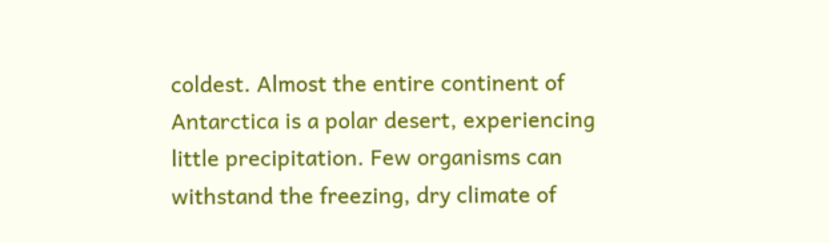coldest. Almost the entire continent of Antarctica is a polar desert, experiencing little precipitation. Few organisms can withstand the freezing, dry climate of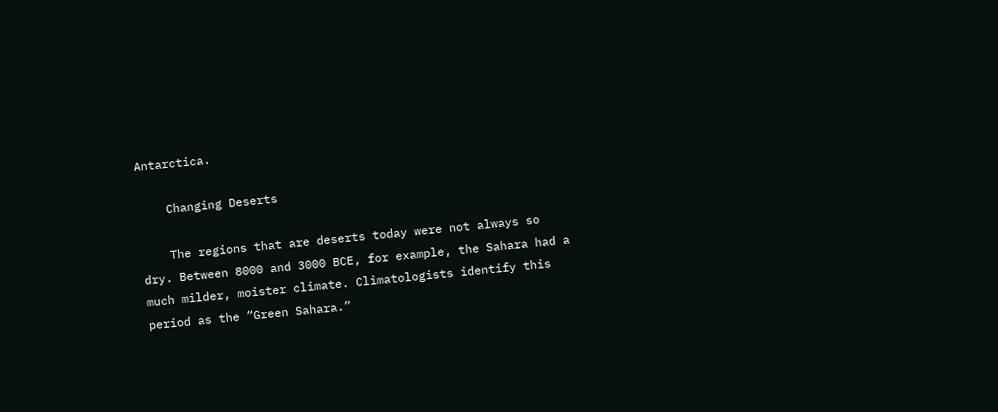Antarctica.

    Changing Deserts

    The regions that are deserts today were not always so dry. Between 8000 and 3000 BCE, for example, the Sahara had a much milder, moister climate. Climatologists identify this period as the “Green Sahara.”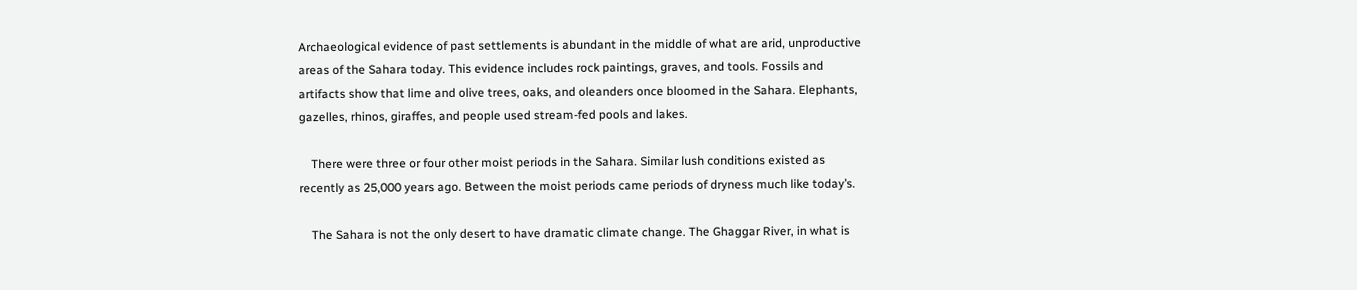Archaeological evidence of past settlements is abundant in the middle of what are arid, unproductive areas of the Sahara today. This evidence includes rock paintings, graves, and tools. Fossils and artifacts show that lime and olive trees, oaks, and oleanders once bloomed in the Sahara. Elephants, gazelles, rhinos, giraffes, and people used stream-fed pools and lakes.

    There were three or four other moist periods in the Sahara. Similar lush conditions existed as recently as 25,000 years ago. Between the moist periods came periods of dryness much like today’s.

    The Sahara is not the only desert to have dramatic climate change. The Ghaggar River, in what is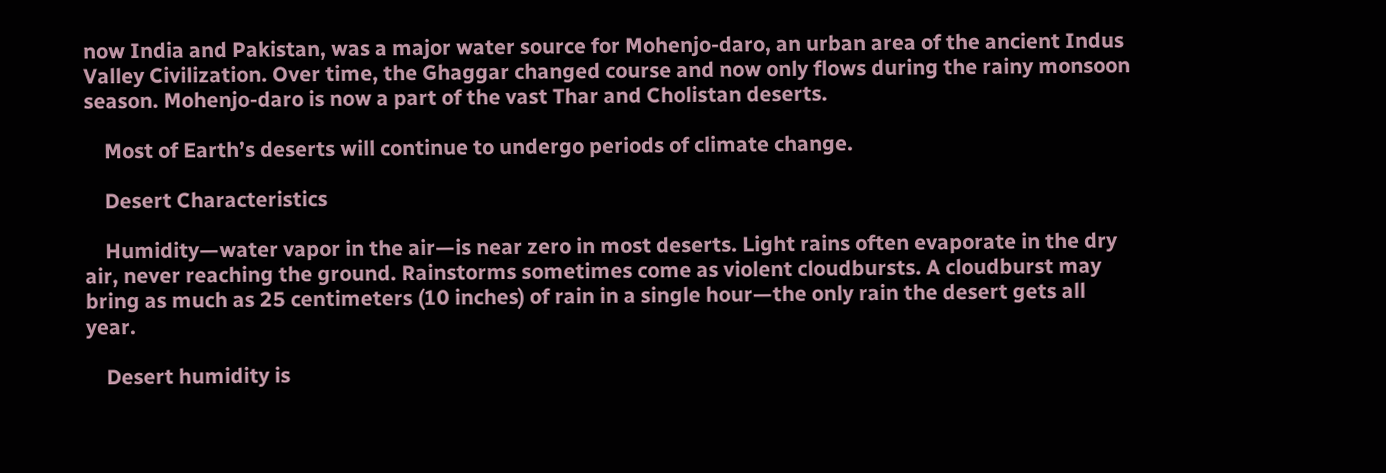now India and Pakistan, was a major water source for Mohenjo-daro, an urban area of the ancient Indus Valley Civilization. Over time, the Ghaggar changed course and now only flows during the rainy monsoon season. Mohenjo-daro is now a part of the vast Thar and Cholistan deserts.

    Most of Earth’s deserts will continue to undergo periods of climate change.

    Desert Characteristics

    Humidity—water vapor in the air—is near zero in most deserts. Light rains often evaporate in the dry air, never reaching the ground. Rainstorms sometimes come as violent cloudbursts. A cloudburst may bring as much as 25 centimeters (10 inches) of rain in a single hour—the only rain the desert gets all year.

    Desert humidity is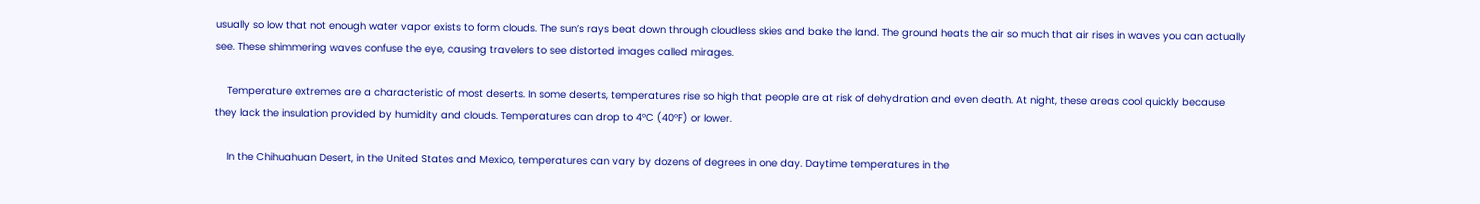usually so low that not enough water vapor exists to form clouds. The sun’s rays beat down through cloudless skies and bake the land. The ground heats the air so much that air rises in waves you can actually see. These shimmering waves confuse the eye, causing travelers to see distorted images called mirages.

    Temperature extremes are a characteristic of most deserts. In some deserts, temperatures rise so high that people are at risk of dehydration and even death. At night, these areas cool quickly because they lack the insulation provided by humidity and clouds. Temperatures can drop to 4°C (40°F) or lower.

    In the Chihuahuan Desert, in the United States and Mexico, temperatures can vary by dozens of degrees in one day. Daytime temperatures in the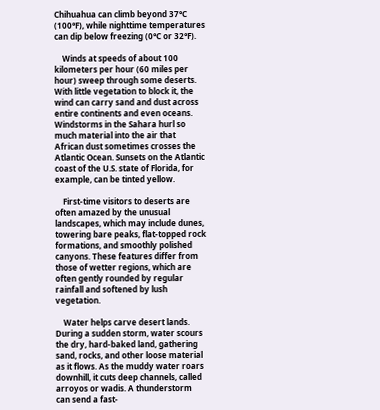Chihuahua can climb beyond 37°C (100°F), while nighttime temperatures can dip below freezing (0°C or 32°F).

    Winds at speeds of about 100 kilometers per hour (60 miles per hour) sweep through some deserts. With little vegetation to block it, the wind can carry sand and dust across entire continents and even oceans. Windstorms in the Sahara hurl so much material into the air that African dust sometimes crosses the Atlantic Ocean. Sunsets on the Atlantic coast of the U.S. state of Florida, for example, can be tinted yellow.

    First-time visitors to deserts are often amazed by the unusual landscapes, which may include dunes, towering bare peaks, flat-topped rock formations, and smoothly polished canyons. These features differ from those of wetter regions, which are often gently rounded by regular rainfall and softened by lush vegetation.

    Water helps carve desert lands. During a sudden storm, water scours the dry, hard-baked land, gathering sand, rocks, and other loose material as it flows. As the muddy water roars downhill, it cuts deep channels, called arroyos or wadis. A thunderstorm can send a fast-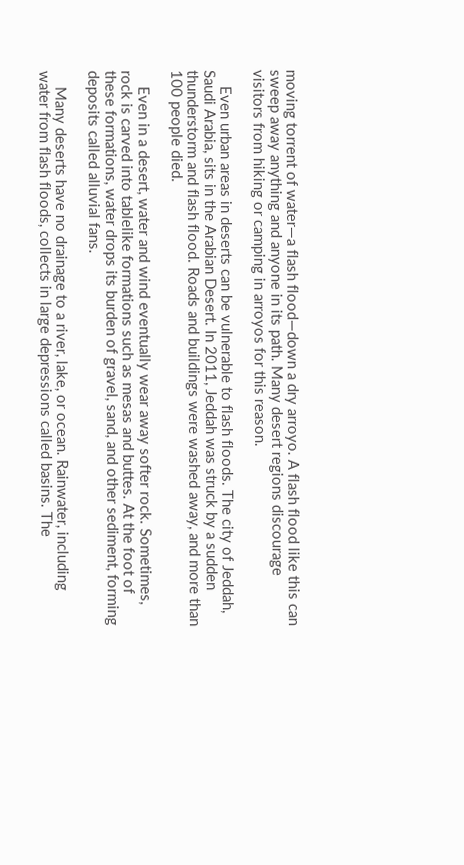moving torrent of water—a flash flood—down a dry arroyo. A flash flood like this can sweep away anything and anyone in its path. Many desert regions discourage visitors from hiking or camping in arroyos for this reason.

    Even urban areas in deserts can be vulnerable to flash floods. The city of Jeddah, Saudi Arabia, sits in the Arabian Desert. In 2011, Jeddah was struck by a sudden thunderstorm and flash flood. Roads and buildings were washed away, and more than 100 people died.

    Even in a desert, water and wind eventually wear away softer rock. Sometimes, rock is carved into tablelike formations such as mesas and buttes. At the foot of these formations, water drops its burden of gravel, sand, and other sediment, forming deposits called alluvial fans.

    Many deserts have no drainage to a river, lake, or ocean. Rainwater, including water from flash floods, collects in large depressions called basins. The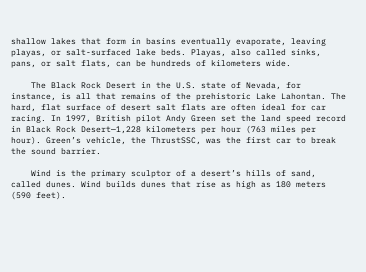shallow lakes that form in basins eventually evaporate, leaving playas, or salt-surfaced lake beds. Playas, also called sinks, pans, or salt flats, can be hundreds of kilometers wide.

    The Black Rock Desert in the U.S. state of Nevada, for instance, is all that remains of the prehistoric Lake Lahontan. The hard, flat surface of desert salt flats are often ideal for car racing. In 1997, British pilot Andy Green set the land speed record in Black Rock Desert—1,228 kilometers per hour (763 miles per hour). Green’s vehicle, the ThrustSSC, was the first car to break the sound barrier.

    Wind is the primary sculptor of a desert’s hills of sand, called dunes. Wind builds dunes that rise as high as 180 meters (590 feet).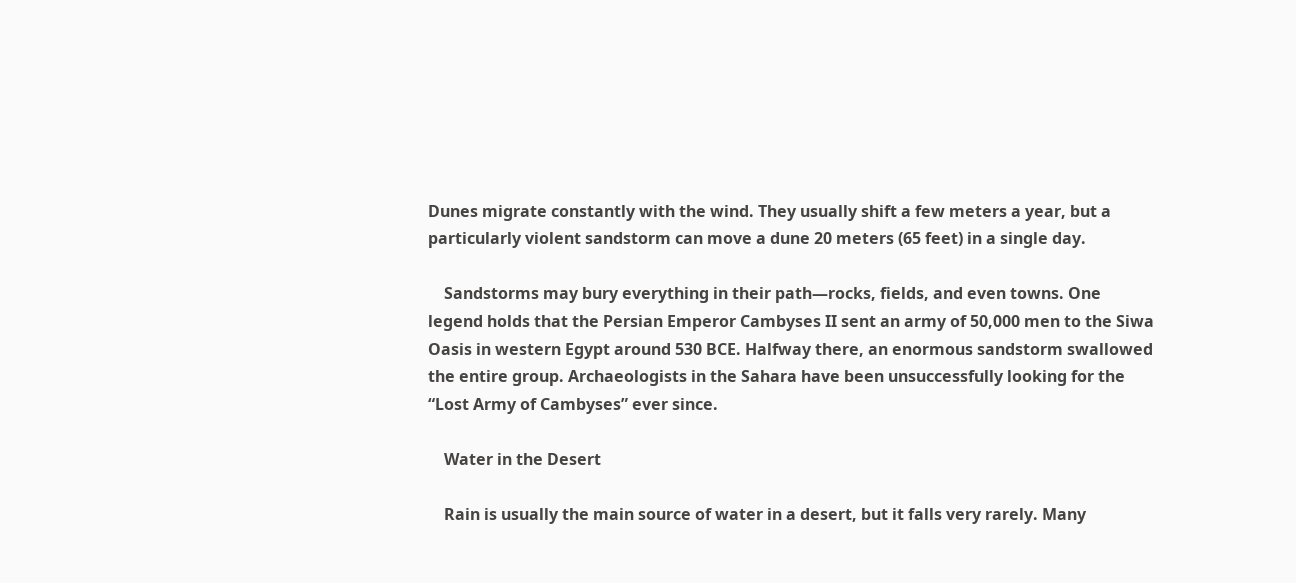Dunes migrate constantly with the wind. They usually shift a few meters a year, but a particularly violent sandstorm can move a dune 20 meters (65 feet) in a single day.

    Sandstorms may bury everything in their path—rocks, fields, and even towns. One legend holds that the Persian Emperor Cambyses II sent an army of 50,000 men to the Siwa Oasis in western Egypt around 530 BCE. Halfway there, an enormous sandstorm swallowed the entire group. Archaeologists in the Sahara have been unsuccessfully looking for the “Lost Army of Cambyses” ever since.

    Water in the Desert

    Rain is usually the main source of water in a desert, but it falls very rarely. Many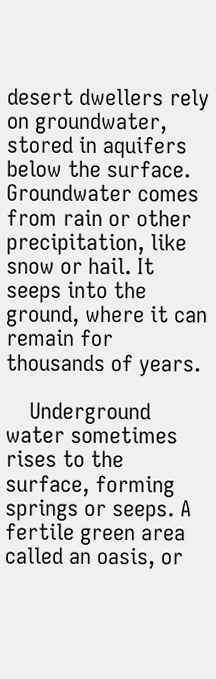desert dwellers rely on groundwater, stored in aquifers below the surface. Groundwater comes from rain or other precipitation, like snow or hail. It seeps into the ground, where it can remain for thousands of years.

    Underground water sometimes rises to the surface, forming springs or seeps. A fertile green area called an oasis, or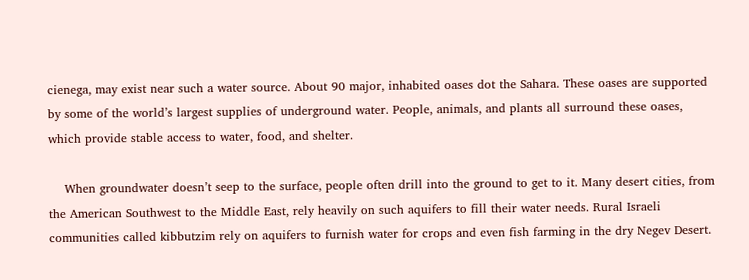cienega, may exist near such a water source. About 90 major, inhabited oases dot the Sahara. These oases are supported by some of the world’s largest supplies of underground water. People, animals, and plants all surround these oases, which provide stable access to water, food, and shelter.

    When groundwater doesn’t seep to the surface, people often drill into the ground to get to it. Many desert cities, from the American Southwest to the Middle East, rely heavily on such aquifers to fill their water needs. Rural Israeli communities called kibbutzim rely on aquifers to furnish water for crops and even fish farming in the dry Negev Desert.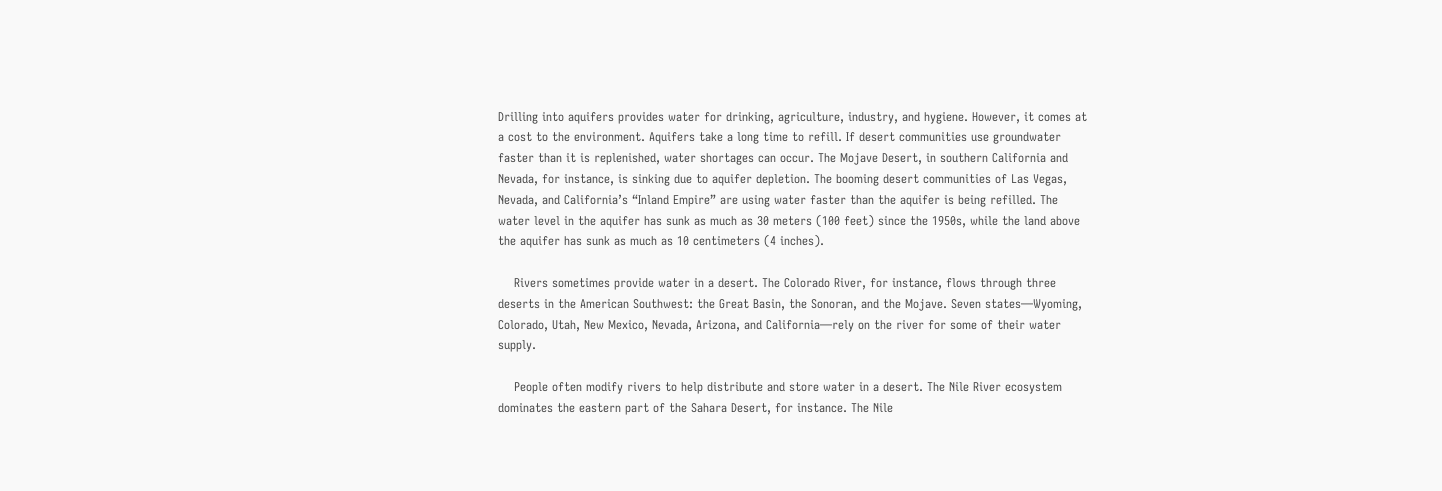Drilling into aquifers provides water for drinking, agriculture, industry, and hygiene. However, it comes at a cost to the environment. Aquifers take a long time to refill. If desert communities use groundwater faster than it is replenished, water shortages can occur. The Mojave Desert, in southern California and Nevada, for instance, is sinking due to aquifer depletion. The booming desert communities of Las Vegas, Nevada, and California’s “Inland Empire” are using water faster than the aquifer is being refilled. The water level in the aquifer has sunk as much as 30 meters (100 feet) since the 1950s, while the land above the aquifer has sunk as much as 10 centimeters (4 inches).

    Rivers sometimes provide water in a desert. The Colorado River, for instance, flows through three deserts in the American Southwest: the Great Basin, the Sonoran, and the Mojave. Seven states—Wyoming, Colorado, Utah, New Mexico, Nevada, Arizona, and California—rely on the river for some of their water supply.

    People often modify rivers to help distribute and store water in a desert. The Nile River ecosystem dominates the eastern part of the Sahara Desert, for instance. The Nile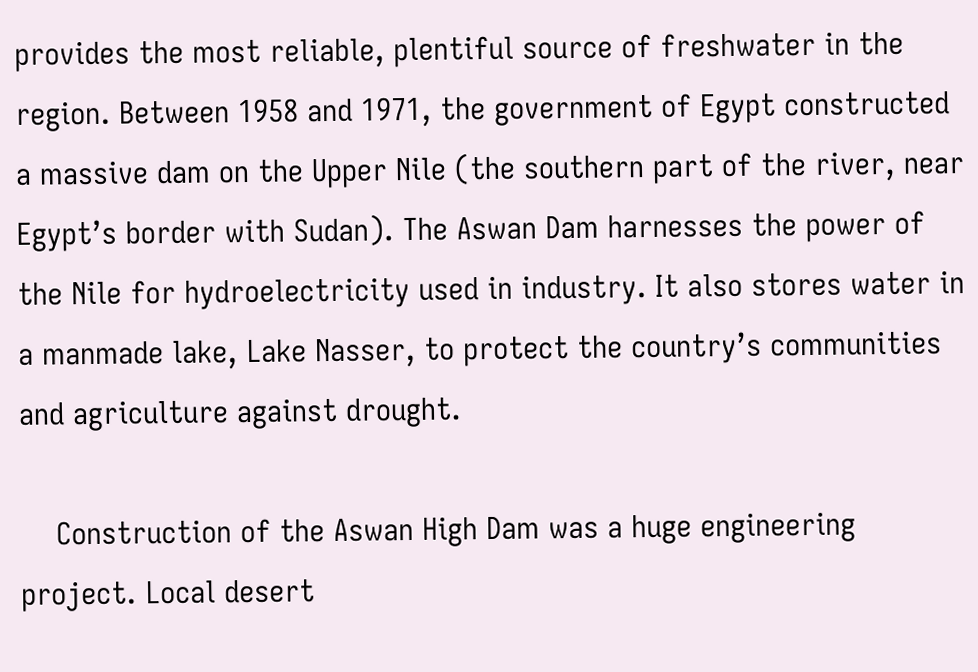provides the most reliable, plentiful source of freshwater in the region. Between 1958 and 1971, the government of Egypt constructed a massive dam on the Upper Nile (the southern part of the river, near Egypt’s border with Sudan). The Aswan Dam harnesses the power of the Nile for hydroelectricity used in industry. It also stores water in a manmade lake, Lake Nasser, to protect the country’s communities and agriculture against drought.

    Construction of the Aswan High Dam was a huge engineering project. Local desert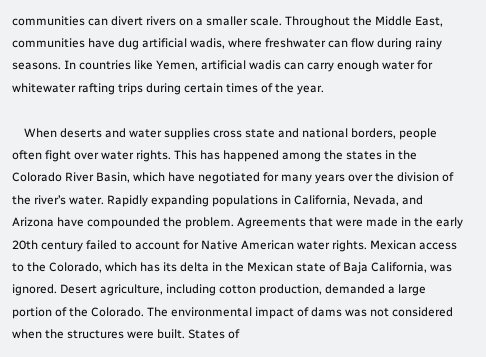communities can divert rivers on a smaller scale. Throughout the Middle East, communities have dug artificial wadis, where freshwater can flow during rainy seasons. In countries like Yemen, artificial wadis can carry enough water for whitewater rafting trips during certain times of the year.

    When deserts and water supplies cross state and national borders, people often fight over water rights. This has happened among the states in the Colorado River Basin, which have negotiated for many years over the division of the river’s water. Rapidly expanding populations in California, Nevada, and Arizona have compounded the problem. Agreements that were made in the early 20th century failed to account for Native American water rights. Mexican access to the Colorado, which has its delta in the Mexican state of Baja California, was ignored. Desert agriculture, including cotton production, demanded a large portion of the Colorado. The environmental impact of dams was not considered when the structures were built. States of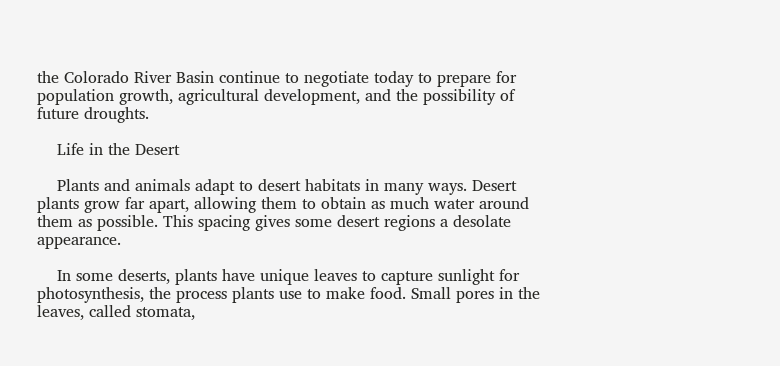the Colorado River Basin continue to negotiate today to prepare for population growth, agricultural development, and the possibility of future droughts.

    Life in the Desert

    Plants and animals adapt to desert habitats in many ways. Desert plants grow far apart, allowing them to obtain as much water around them as possible. This spacing gives some desert regions a desolate appearance.

    In some deserts, plants have unique leaves to capture sunlight for photosynthesis, the process plants use to make food. Small pores in the leaves, called stomata,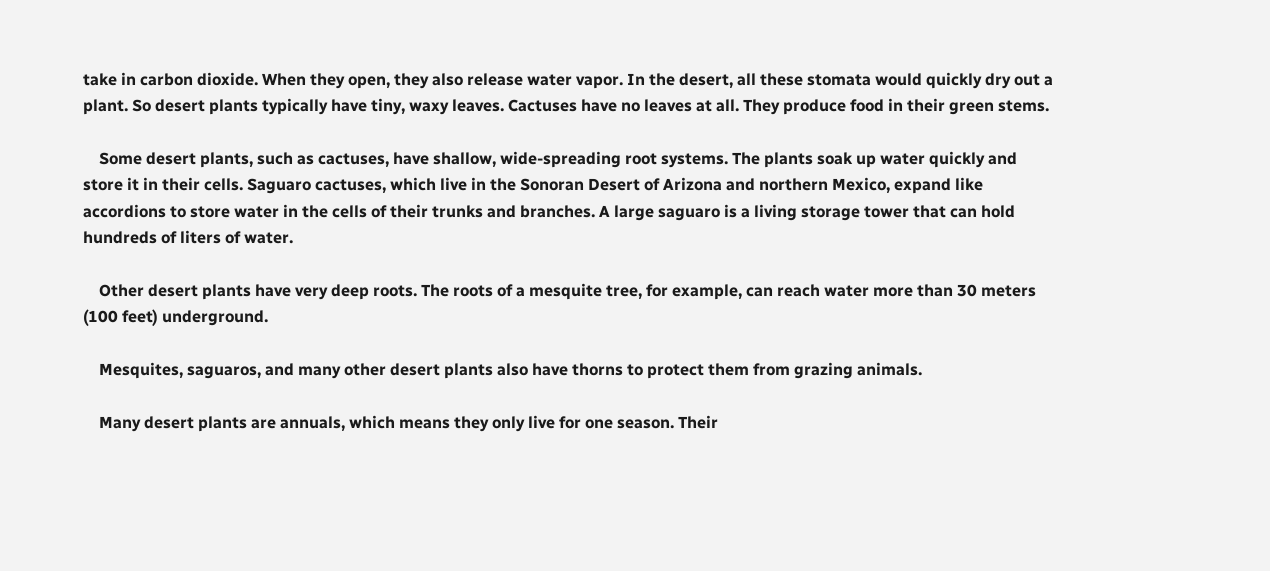take in carbon dioxide. When they open, they also release water vapor. In the desert, all these stomata would quickly dry out a plant. So desert plants typically have tiny, waxy leaves. Cactuses have no leaves at all. They produce food in their green stems.

    Some desert plants, such as cactuses, have shallow, wide-spreading root systems. The plants soak up water quickly and store it in their cells. Saguaro cactuses, which live in the Sonoran Desert of Arizona and northern Mexico, expand like accordions to store water in the cells of their trunks and branches. A large saguaro is a living storage tower that can hold hundreds of liters of water.

    Other desert plants have very deep roots. The roots of a mesquite tree, for example, can reach water more than 30 meters (100 feet) underground.

    Mesquites, saguaros, and many other desert plants also have thorns to protect them from grazing animals.

    Many desert plants are annuals, which means they only live for one season. Their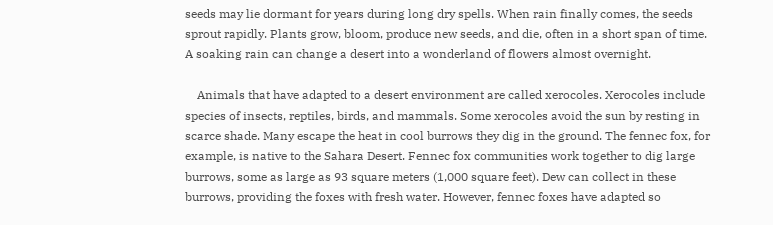seeds may lie dormant for years during long dry spells. When rain finally comes, the seeds sprout rapidly. Plants grow, bloom, produce new seeds, and die, often in a short span of time. A soaking rain can change a desert into a wonderland of flowers almost overnight.

    Animals that have adapted to a desert environment are called xerocoles. Xerocoles include species of insects, reptiles, birds, and mammals. Some xerocoles avoid the sun by resting in scarce shade. Many escape the heat in cool burrows they dig in the ground. The fennec fox, for example, is native to the Sahara Desert. Fennec fox communities work together to dig large burrows, some as large as 93 square meters (1,000 square feet). Dew can collect in these burrows, providing the foxes with fresh water. However, fennec foxes have adapted so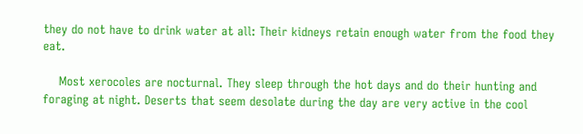they do not have to drink water at all: Their kidneys retain enough water from the food they eat.

    Most xerocoles are nocturnal. They sleep through the hot days and do their hunting and foraging at night. Deserts that seem desolate during the day are very active in the cool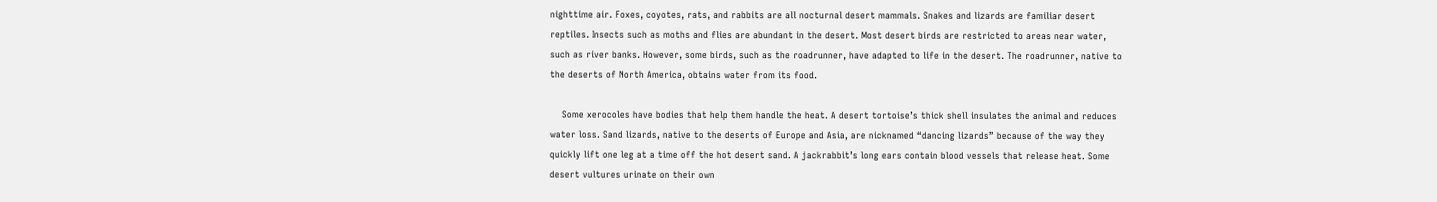nighttime air. Foxes, coyotes, rats, and rabbits are all nocturnal desert mammals. Snakes and lizards are familiar desert reptiles. Insects such as moths and flies are abundant in the desert. Most desert birds are restricted to areas near water, such as river banks. However, some birds, such as the roadrunner, have adapted to life in the desert. The roadrunner, native to the deserts of North America, obtains water from its food.

    Some xerocoles have bodies that help them handle the heat. A desert tortoise’s thick shell insulates the animal and reduces water loss. Sand lizards, native to the deserts of Europe and Asia, are nicknamed “dancing lizards” because of the way they quickly lift one leg at a time off the hot desert sand. A jackrabbit’s long ears contain blood vessels that release heat. Some desert vultures urinate on their own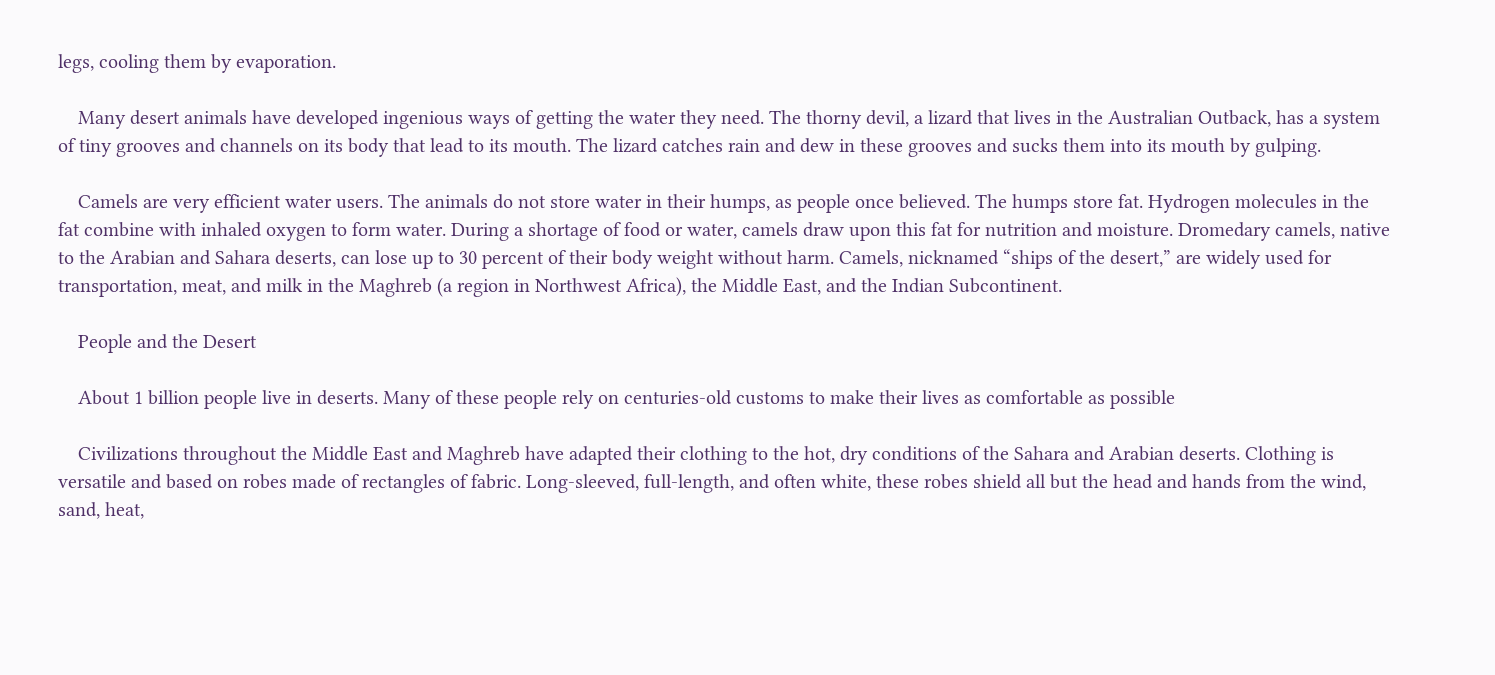legs, cooling them by evaporation.

    Many desert animals have developed ingenious ways of getting the water they need. The thorny devil, a lizard that lives in the Australian Outback, has a system of tiny grooves and channels on its body that lead to its mouth. The lizard catches rain and dew in these grooves and sucks them into its mouth by gulping.

    Camels are very efficient water users. The animals do not store water in their humps, as people once believed. The humps store fat. Hydrogen molecules in the fat combine with inhaled oxygen to form water. During a shortage of food or water, camels draw upon this fat for nutrition and moisture. Dromedary camels, native to the Arabian and Sahara deserts, can lose up to 30 percent of their body weight without harm. Camels, nicknamed “ships of the desert,” are widely used for transportation, meat, and milk in the Maghreb (a region in Northwest Africa), the Middle East, and the Indian Subcontinent.

    People and the Desert

    About 1 billion people live in deserts. Many of these people rely on centuries-old customs to make their lives as comfortable as possible

    Civilizations throughout the Middle East and Maghreb have adapted their clothing to the hot, dry conditions of the Sahara and Arabian deserts. Clothing is versatile and based on robes made of rectangles of fabric. Long-sleeved, full-length, and often white, these robes shield all but the head and hands from the wind, sand, heat,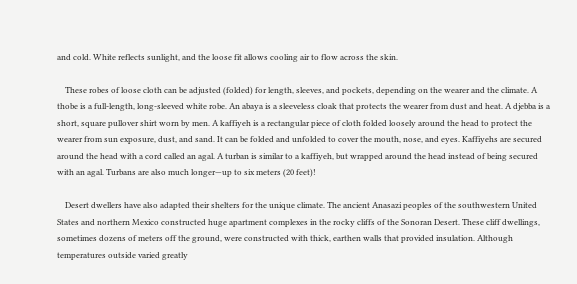and cold. White reflects sunlight, and the loose fit allows cooling air to flow across the skin.

    These robes of loose cloth can be adjusted (folded) for length, sleeves, and pockets, depending on the wearer and the climate. A thobe is a full-length, long-sleeved white robe. An abaya is a sleeveless cloak that protects the wearer from dust and heat. A djebba is a short, square pullover shirt worn by men. A kaffiyeh is a rectangular piece of cloth folded loosely around the head to protect the wearer from sun exposure, dust, and sand. It can be folded and unfolded to cover the mouth, nose, and eyes. Kaffiyehs are secured around the head with a cord called an agal. A turban is similar to a kaffiyeh, but wrapped around the head instead of being secured with an agal. Turbans are also much longer—up to six meters (20 feet)!

    Desert dwellers have also adapted their shelters for the unique climate. The ancient Anasazi peoples of the southwestern United States and northern Mexico constructed huge apartment complexes in the rocky cliffs of the Sonoran Desert. These cliff dwellings, sometimes dozens of meters off the ground, were constructed with thick, earthen walls that provided insulation. Although temperatures outside varied greatly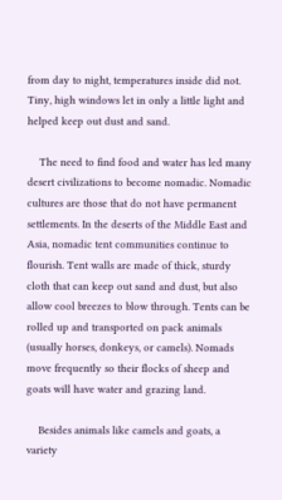from day to night, temperatures inside did not. Tiny, high windows let in only a little light and helped keep out dust and sand.

    The need to find food and water has led many desert civilizations to become nomadic. Nomadic cultures are those that do not have permanent settlements. In the deserts of the Middle East and Asia, nomadic tent communities continue to flourish. Tent walls are made of thick, sturdy cloth that can keep out sand and dust, but also allow cool breezes to blow through. Tents can be rolled up and transported on pack animals (usually horses, donkeys, or camels). Nomads move frequently so their flocks of sheep and goats will have water and grazing land.

    Besides animals like camels and goats, a variety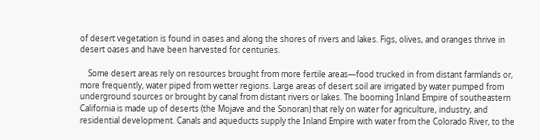of desert vegetation is found in oases and along the shores of rivers and lakes. Figs, olives, and oranges thrive in desert oases and have been harvested for centuries.

    Some desert areas rely on resources brought from more fertile areas—food trucked in from distant farmlands or, more frequently, water piped from wetter regions. Large areas of desert soil are irrigated by water pumped from underground sources or brought by canal from distant rivers or lakes. The booming Inland Empire of southeastern California is made up of deserts (the Mojave and the Sonoran) that rely on water for agriculture, industry, and residential development. Canals and aqueducts supply the Inland Empire with water from the Colorado River, to the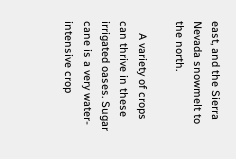east, and the Sierra Nevada snowmelt to the north.

    A variety of crops can thrive in these irrigated oases. Sugar cane is a very water-intensive crop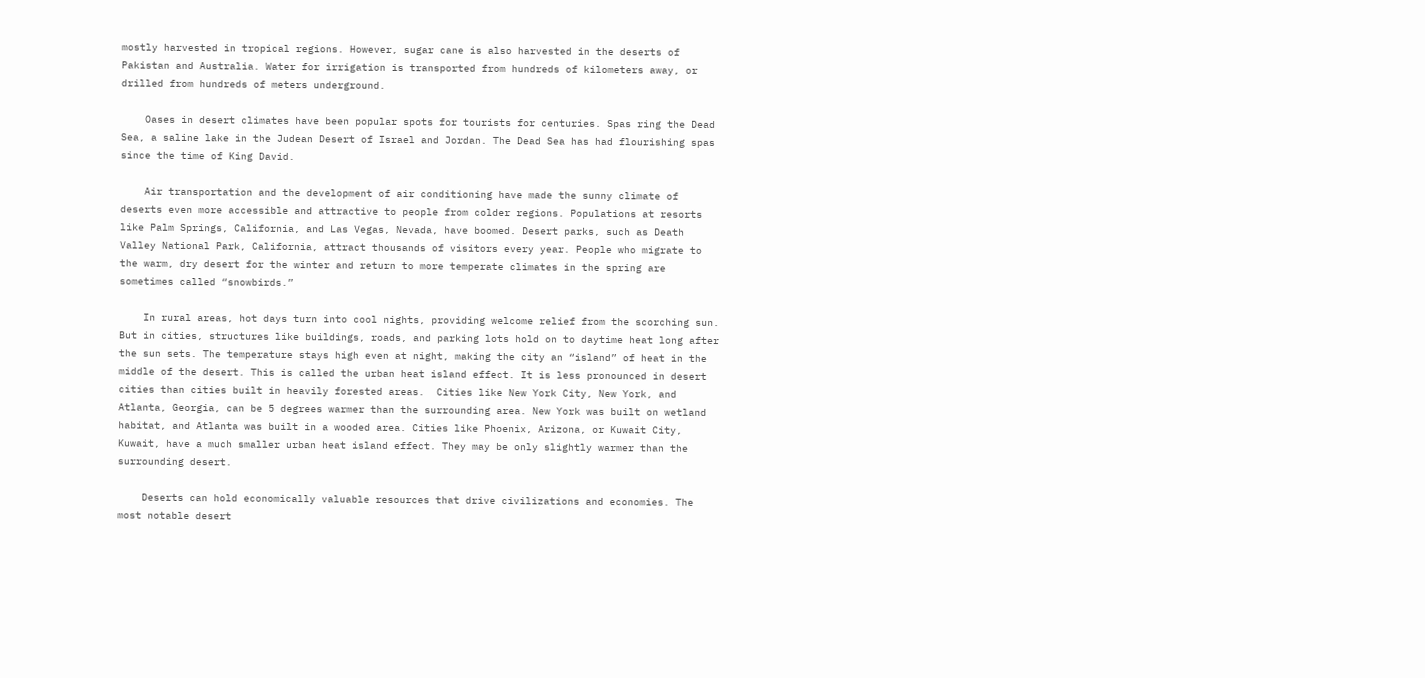mostly harvested in tropical regions. However, sugar cane is also harvested in the deserts of Pakistan and Australia. Water for irrigation is transported from hundreds of kilometers away, or drilled from hundreds of meters underground.

    Oases in desert climates have been popular spots for tourists for centuries. Spas ring the Dead Sea, a saline lake in the Judean Desert of Israel and Jordan. The Dead Sea has had flourishing spas since the time of King David.

    Air transportation and the development of air conditioning have made the sunny climate of deserts even more accessible and attractive to people from colder regions. Populations at resorts like Palm Springs, California, and Las Vegas, Nevada, have boomed. Desert parks, such as Death Valley National Park, California, attract thousands of visitors every year. People who migrate to the warm, dry desert for the winter and return to more temperate climates in the spring are sometimes called “snowbirds.”

    In rural areas, hot days turn into cool nights, providing welcome relief from the scorching sun. But in cities, structures like buildings, roads, and parking lots hold on to daytime heat long after the sun sets. The temperature stays high even at night, making the city an “island” of heat in the middle of the desert. This is called the urban heat island effect. It is less pronounced in desert cities than cities built in heavily forested areas.  Cities like New York City, New York, and Atlanta, Georgia, can be 5 degrees warmer than the surrounding area. New York was built on wetland habitat, and Atlanta was built in a wooded area. Cities like Phoenix, Arizona, or Kuwait City, Kuwait, have a much smaller urban heat island effect. They may be only slightly warmer than the surrounding desert.

    Deserts can hold economically valuable resources that drive civilizations and economies. The most notable desert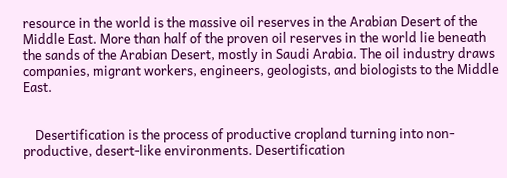resource in the world is the massive oil reserves in the Arabian Desert of the Middle East. More than half of the proven oil reserves in the world lie beneath the sands of the Arabian Desert, mostly in Saudi Arabia. The oil industry draws companies, migrant workers, engineers, geologists, and biologists to the Middle East.


    Desertification is the process of productive cropland turning into non-productive, desert-like environments. Desertification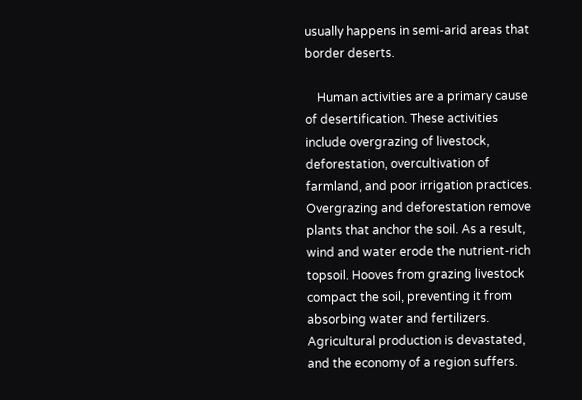usually happens in semi-arid areas that border deserts.

    Human activities are a primary cause of desertification. These activities include overgrazing of livestock, deforestation, overcultivation of farmland, and poor irrigation practices. Overgrazing and deforestation remove plants that anchor the soil. As a result, wind and water erode the nutrient-rich topsoil. Hooves from grazing livestock compact the soil, preventing it from absorbing water and fertilizers. Agricultural production is devastated, and the economy of a region suffers.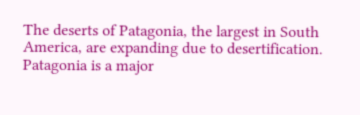The deserts of Patagonia, the largest in South America, are expanding due to desertification. Patagonia is a major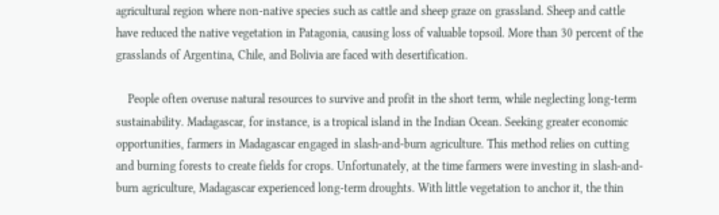agricultural region where non-native species such as cattle and sheep graze on grassland. Sheep and cattle have reduced the native vegetation in Patagonia, causing loss of valuable topsoil. More than 30 percent of the grasslands of Argentina, Chile, and Bolivia are faced with desertification.

    People often overuse natural resources to survive and profit in the short term, while neglecting long-term sustainability. Madagascar, for instance, is a tropical island in the Indian Ocean. Seeking greater economic opportunities, farmers in Madagascar engaged in slash-and-burn agriculture. This method relies on cutting and burning forests to create fields for crops. Unfortunately, at the time farmers were investing in slash-and-burn agriculture, Madagascar experienced long-term droughts. With little vegetation to anchor it, the thin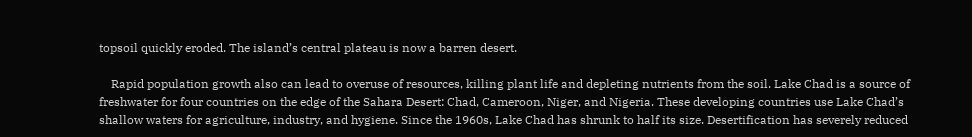topsoil quickly eroded. The island’s central plateau is now a barren desert.

    Rapid population growth also can lead to overuse of resources, killing plant life and depleting nutrients from the soil. Lake Chad is a source of freshwater for four countries on the edge of the Sahara Desert: Chad, Cameroon, Niger, and Nigeria. These developing countries use Lake Chad’s shallow waters for agriculture, industry, and hygiene. Since the 1960s, Lake Chad has shrunk to half its size. Desertification has severely reduced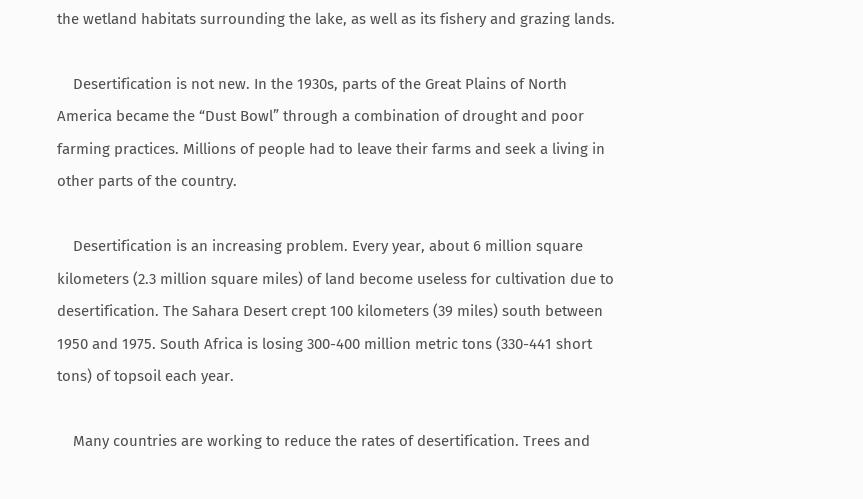the wetland habitats surrounding the lake, as well as its fishery and grazing lands.

    Desertification is not new. In the 1930s, parts of the Great Plains of North America became the “Dust Bowl” through a combination of drought and poor farming practices. Millions of people had to leave their farms and seek a living in other parts of the country.

    Desertification is an increasing problem. Every year, about 6 million square kilometers (2.3 million square miles) of land become useless for cultivation due to desertification. The Sahara Desert crept 100 kilometers (39 miles) south between 1950 and 1975. South Africa is losing 300-400 million metric tons (330-441 short tons) of topsoil each year.

    Many countries are working to reduce the rates of desertification. Trees and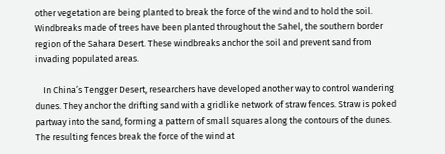other vegetation are being planted to break the force of the wind and to hold the soil. Windbreaks made of trees have been planted throughout the Sahel, the southern border region of the Sahara Desert. These windbreaks anchor the soil and prevent sand from invading populated areas.

    In China’s Tengger Desert, researchers have developed another way to control wandering dunes. They anchor the drifting sand with a gridlike network of straw fences. Straw is poked partway into the sand, forming a pattern of small squares along the contours of the dunes. The resulting fences break the force of the wind at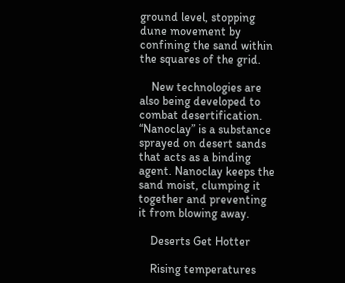ground level, stopping dune movement by confining the sand within the squares of the grid.

    New technologies are also being developed to combat desertification. “Nanoclay” is a substance sprayed on desert sands that acts as a binding agent. Nanoclay keeps the sand moist, clumping it together and preventing it from blowing away.

    Deserts Get Hotter

    Rising temperatures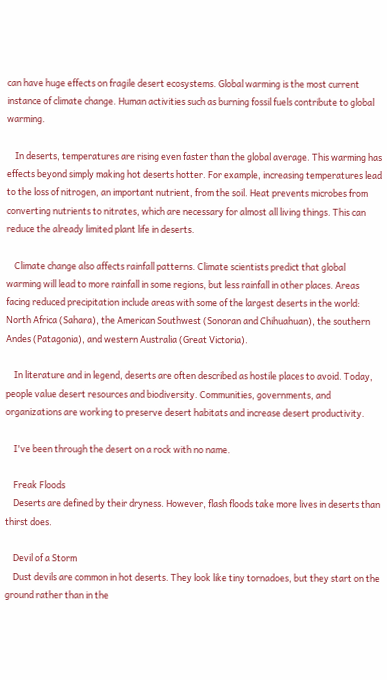can have huge effects on fragile desert ecosystems. Global warming is the most current instance of climate change. Human activities such as burning fossil fuels contribute to global warming.

    In deserts, temperatures are rising even faster than the global average. This warming has effects beyond simply making hot deserts hotter. For example, increasing temperatures lead to the loss of nitrogen, an important nutrient, from the soil. Heat prevents microbes from converting nutrients to nitrates, which are necessary for almost all living things. This can reduce the already limited plant life in deserts.

    Climate change also affects rainfall patterns. Climate scientists predict that global warming will lead to more rainfall in some regions, but less rainfall in other places. Areas facing reduced precipitation include areas with some of the largest deserts in the world: North Africa (Sahara), the American Southwest (Sonoran and Chihuahuan), the southern Andes (Patagonia), and western Australia (Great Victoria).

    In literature and in legend, deserts are often described as hostile places to avoid. Today, people value desert resources and biodiversity. Communities, governments, and organizations are working to preserve desert habitats and increase desert productivity.

    I've been through the desert on a rock with no name.

    Freak Floods
    Deserts are defined by their dryness. However, flash floods take more lives in deserts than thirst does.

    Devil of a Storm
    Dust devils are common in hot deserts. They look like tiny tornadoes, but they start on the ground rather than in the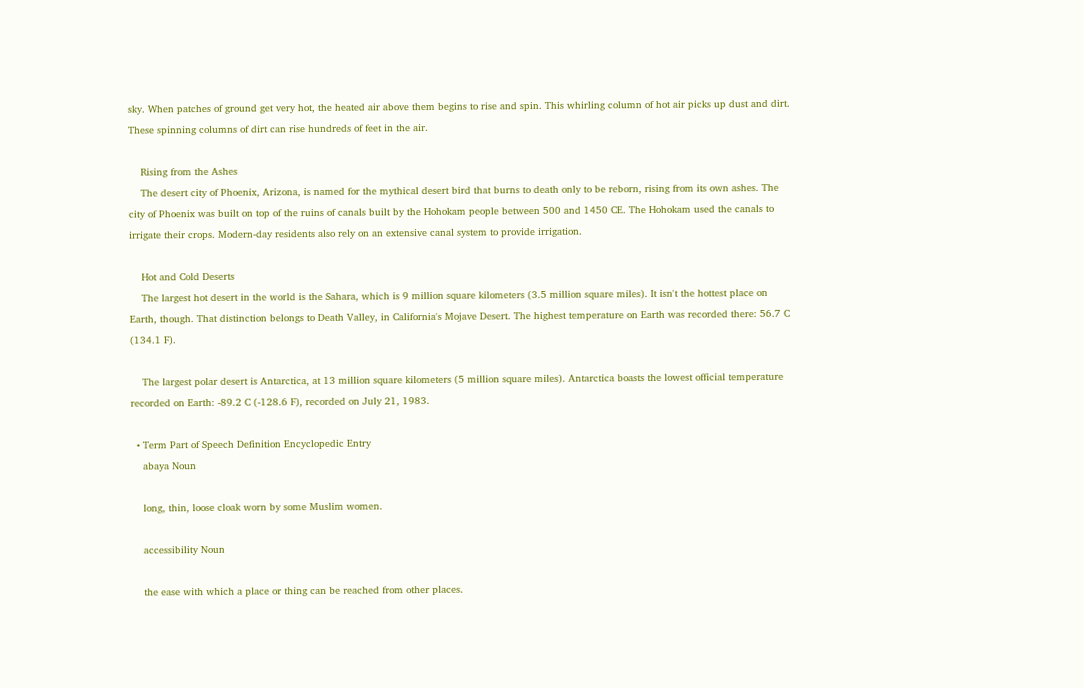sky. When patches of ground get very hot, the heated air above them begins to rise and spin. This whirling column of hot air picks up dust and dirt. These spinning columns of dirt can rise hundreds of feet in the air.

    Rising from the Ashes
    The desert city of Phoenix, Arizona, is named for the mythical desert bird that burns to death only to be reborn, rising from its own ashes. The city of Phoenix was built on top of the ruins of canals built by the Hohokam people between 500 and 1450 CE. The Hohokam used the canals to irrigate their crops. Modern-day residents also rely on an extensive canal system to provide irrigation.

    Hot and Cold Deserts
    The largest hot desert in the world is the Sahara, which is 9 million square kilometers (3.5 million square miles). It isn't the hottest place on Earth, though. That distinction belongs to Death Valley, in California's Mojave Desert. The highest temperature on Earth was recorded there: 56.7 C (134.1 F).

    The largest polar desert is Antarctica, at 13 million square kilometers (5 million square miles). Antarctica boasts the lowest official temperature recorded on Earth: -89.2 C (-128.6 F), recorded on July 21, 1983.

  • Term Part of Speech Definition Encyclopedic Entry
    abaya Noun

    long, thin, loose cloak worn by some Muslim women.

    accessibility Noun

    the ease with which a place or thing can be reached from other places.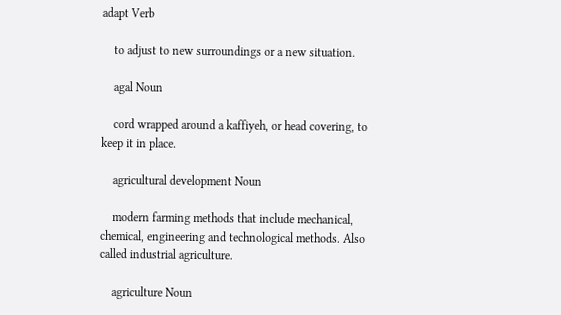adapt Verb

    to adjust to new surroundings or a new situation.

    agal Noun

    cord wrapped around a kaffiyeh, or head covering, to keep it in place.

    agricultural development Noun

    modern farming methods that include mechanical, chemical, engineering and technological methods. Also called industrial agriculture.

    agriculture Noun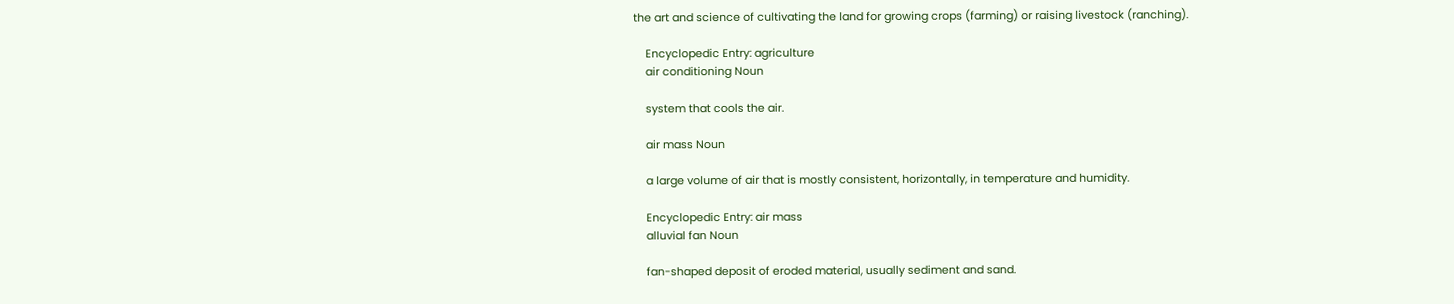the art and science of cultivating the land for growing crops (farming) or raising livestock (ranching).

    Encyclopedic Entry: agriculture
    air conditioning Noun

    system that cools the air.

    air mass Noun

    a large volume of air that is mostly consistent, horizontally, in temperature and humidity.

    Encyclopedic Entry: air mass
    alluvial fan Noun

    fan-shaped deposit of eroded material, usually sediment and sand.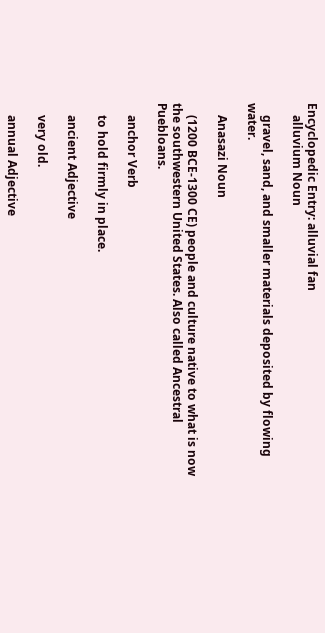Encyclopedic Entry: alluvial fan
    alluvium Noun

    gravel, sand, and smaller materials deposited by flowing water.

    Anasazi Noun

    (1200 BCE-1300 CE) people and culture native to what is now the southwestern United States. Also called Ancestral Puebloans.

    anchor Verb

    to hold firmly in place.

    ancient Adjective

    very old.

    annual Adjective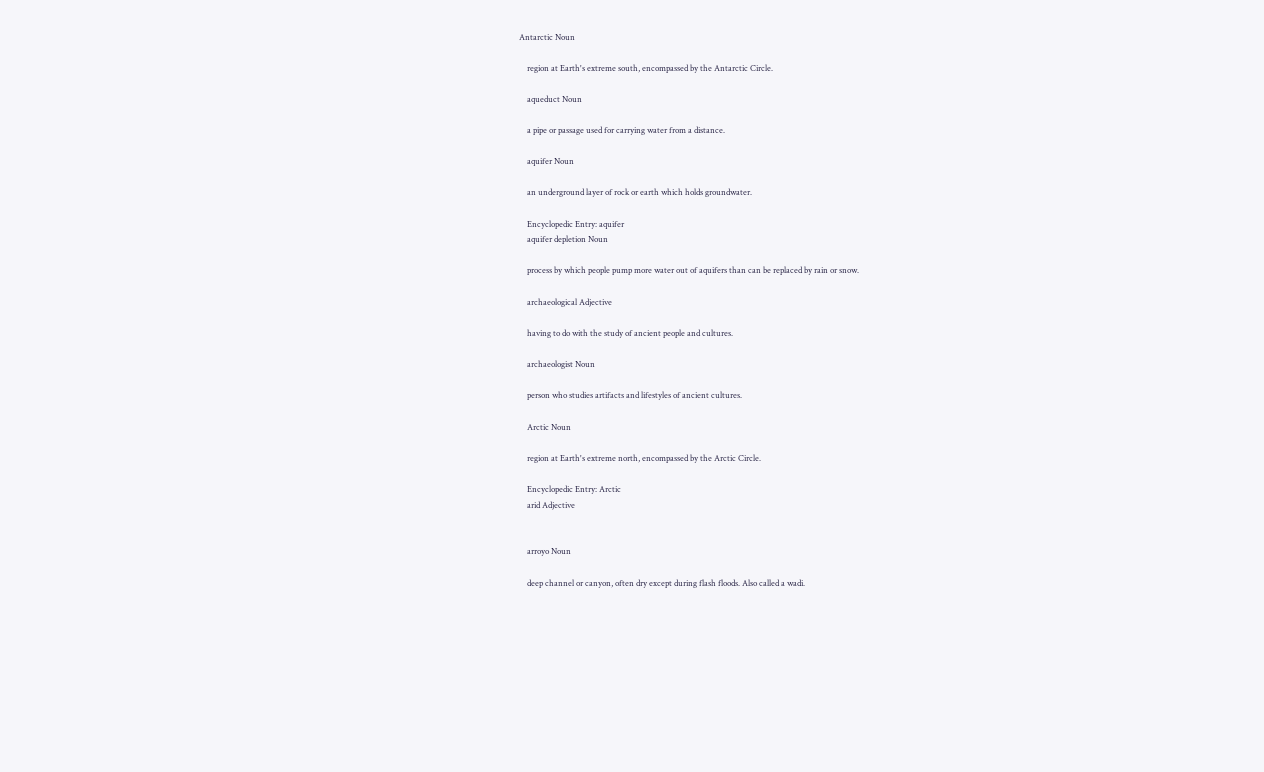Antarctic Noun

    region at Earth's extreme south, encompassed by the Antarctic Circle.

    aqueduct Noun

    a pipe or passage used for carrying water from a distance.

    aquifer Noun

    an underground layer of rock or earth which holds groundwater.

    Encyclopedic Entry: aquifer
    aquifer depletion Noun

    process by which people pump more water out of aquifers than can be replaced by rain or snow.

    archaeological Adjective

    having to do with the study of ancient people and cultures.

    archaeologist Noun

    person who studies artifacts and lifestyles of ancient cultures.

    Arctic Noun

    region at Earth's extreme north, encompassed by the Arctic Circle.

    Encyclopedic Entry: Arctic
    arid Adjective


    arroyo Noun

    deep channel or canyon, often dry except during flash floods. Also called a wadi.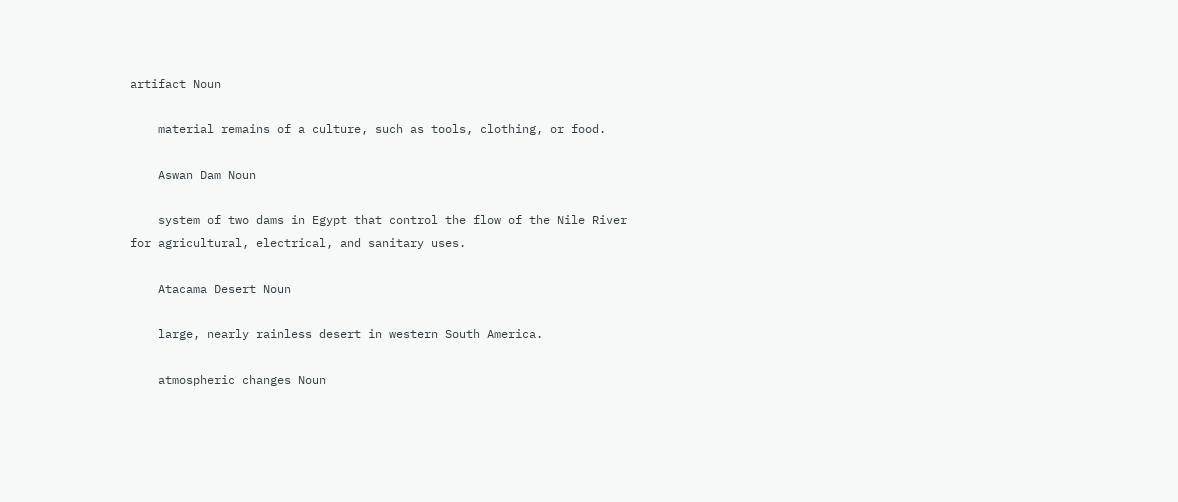artifact Noun

    material remains of a culture, such as tools, clothing, or food.

    Aswan Dam Noun

    system of two dams in Egypt that control the flow of the Nile River for agricultural, electrical, and sanitary uses.

    Atacama Desert Noun

    large, nearly rainless desert in western South America.

    atmospheric changes Noun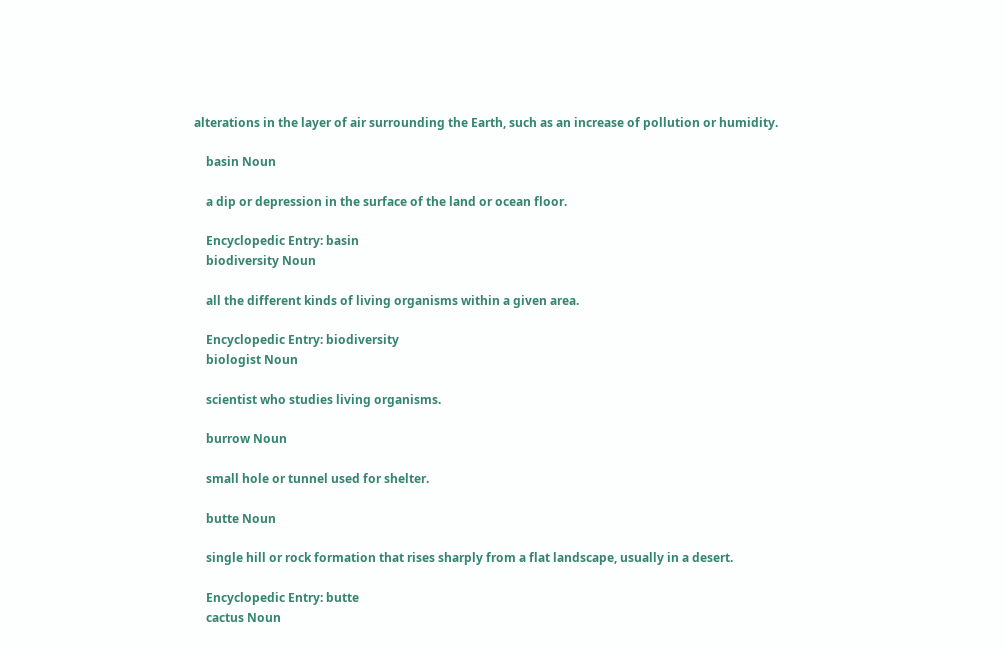alterations in the layer of air surrounding the Earth, such as an increase of pollution or humidity.

    basin Noun

    a dip or depression in the surface of the land or ocean floor.

    Encyclopedic Entry: basin
    biodiversity Noun

    all the different kinds of living organisms within a given area.

    Encyclopedic Entry: biodiversity
    biologist Noun

    scientist who studies living organisms.

    burrow Noun

    small hole or tunnel used for shelter.

    butte Noun

    single hill or rock formation that rises sharply from a flat landscape, usually in a desert.

    Encyclopedic Entry: butte
    cactus Noun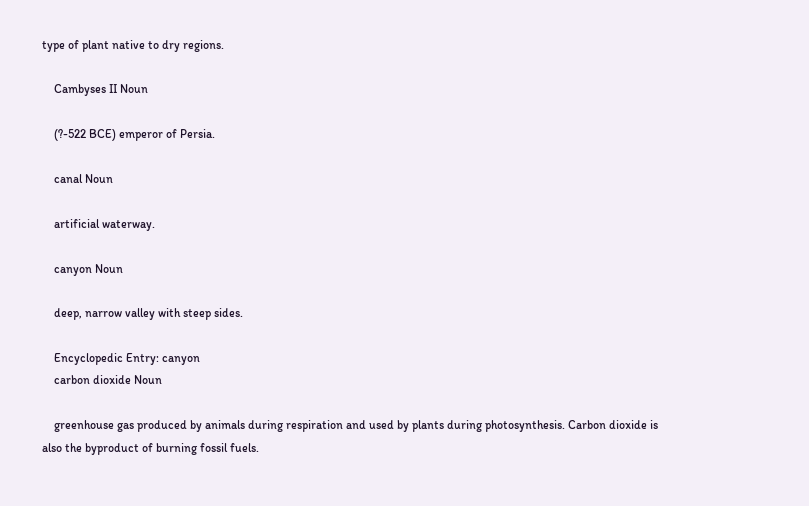type of plant native to dry regions.

    Cambyses II Noun

    (?-522 BCE) emperor of Persia.

    canal Noun

    artificial waterway.

    canyon Noun

    deep, narrow valley with steep sides.

    Encyclopedic Entry: canyon
    carbon dioxide Noun

    greenhouse gas produced by animals during respiration and used by plants during photosynthesis. Carbon dioxide is also the byproduct of burning fossil fuels.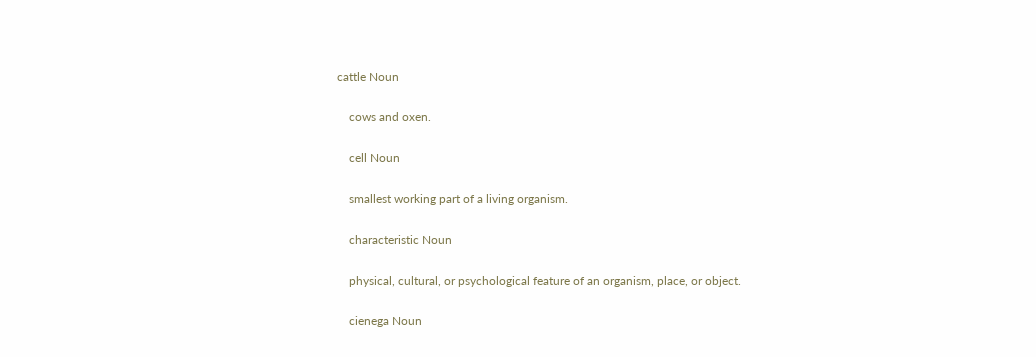cattle Noun

    cows and oxen.

    cell Noun

    smallest working part of a living organism.

    characteristic Noun

    physical, cultural, or psychological feature of an organism, place, or object.

    cienega Noun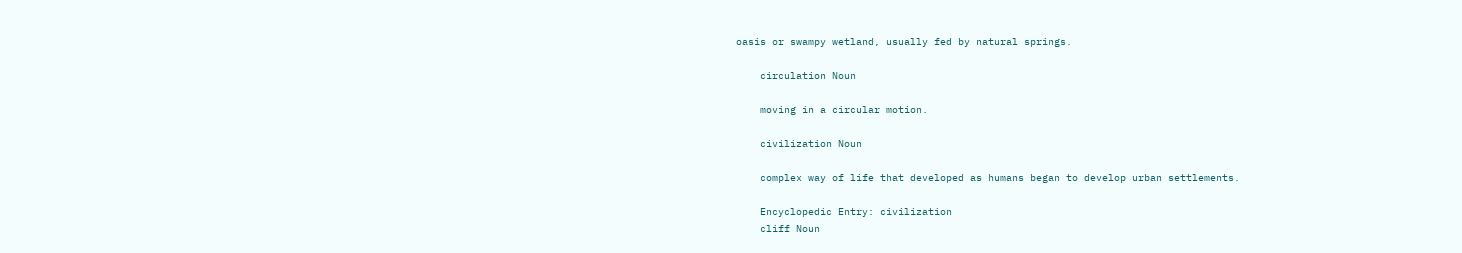oasis or swampy wetland, usually fed by natural springs.

    circulation Noun

    moving in a circular motion.

    civilization Noun

    complex way of life that developed as humans began to develop urban settlements.

    Encyclopedic Entry: civilization
    cliff Noun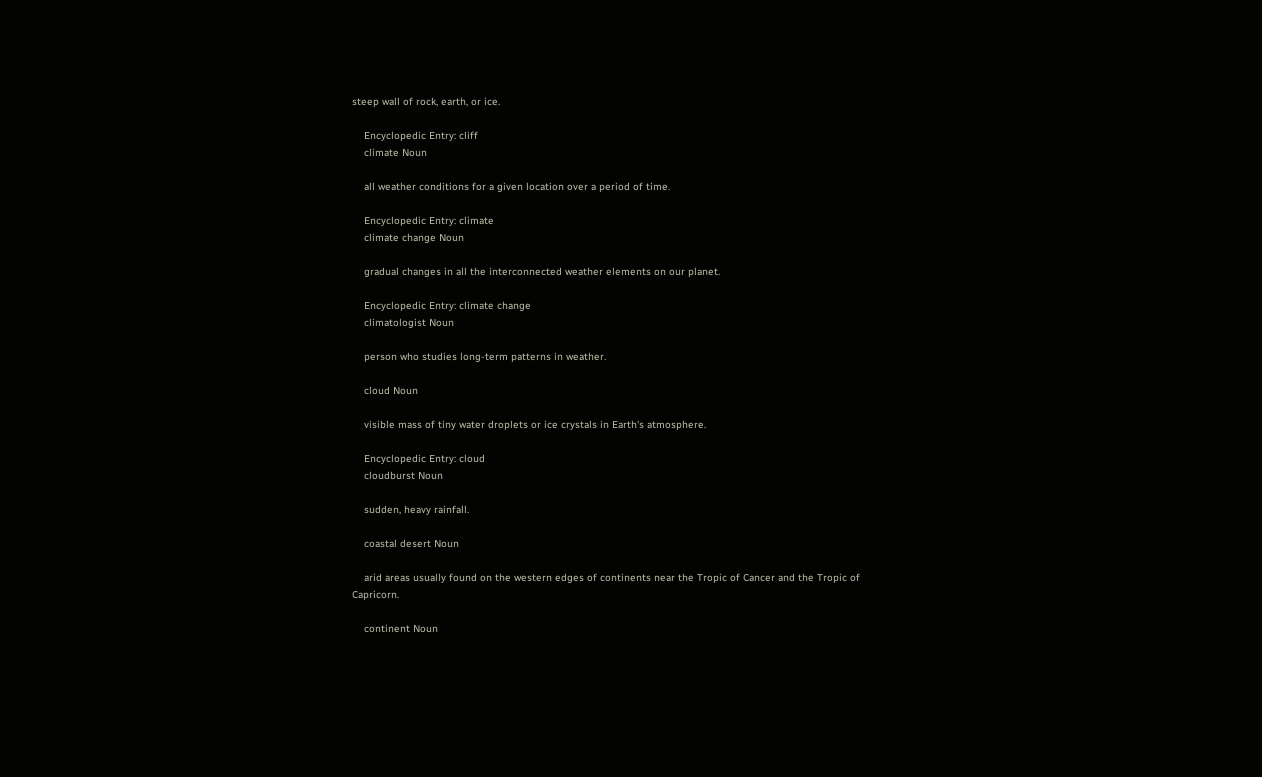steep wall of rock, earth, or ice.

    Encyclopedic Entry: cliff
    climate Noun

    all weather conditions for a given location over a period of time.

    Encyclopedic Entry: climate
    climate change Noun

    gradual changes in all the interconnected weather elements on our planet.

    Encyclopedic Entry: climate change
    climatologist Noun

    person who studies long-term patterns in weather.

    cloud Noun

    visible mass of tiny water droplets or ice crystals in Earth's atmosphere.

    Encyclopedic Entry: cloud
    cloudburst Noun

    sudden, heavy rainfall.

    coastal desert Noun

    arid areas usually found on the western edges of continents near the Tropic of Cancer and the Tropic of Capricorn.

    continent Noun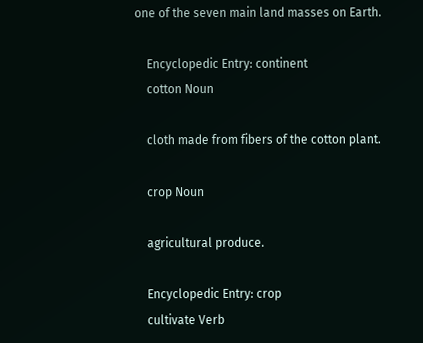one of the seven main land masses on Earth.

    Encyclopedic Entry: continent
    cotton Noun

    cloth made from fibers of the cotton plant.

    crop Noun

    agricultural produce.

    Encyclopedic Entry: crop
    cultivate Verb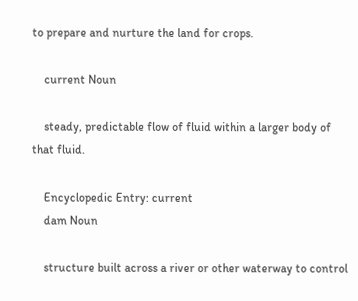to prepare and nurture the land for crops.

    current Noun

    steady, predictable flow of fluid within a larger body of that fluid.

    Encyclopedic Entry: current
    dam Noun

    structure built across a river or other waterway to control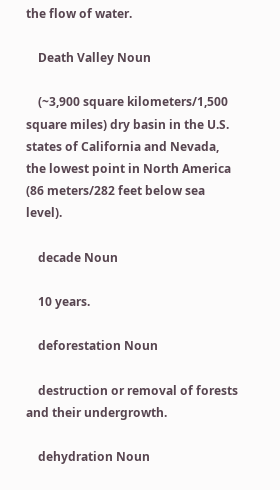the flow of water.

    Death Valley Noun

    (~3,900 square kilometers/1,500 square miles) dry basin in the U.S. states of California and Nevada, the lowest point in North America (86 meters/282 feet below sea level).

    decade Noun

    10 years.

    deforestation Noun

    destruction or removal of forests and their undergrowth.

    dehydration Noun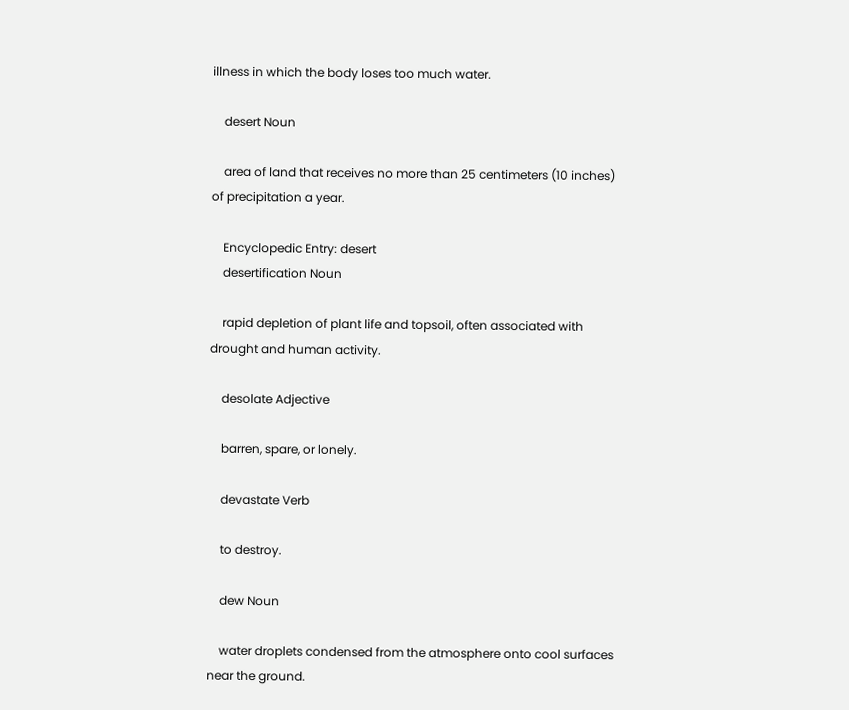illness in which the body loses too much water.

    desert Noun

    area of land that receives no more than 25 centimeters (10 inches) of precipitation a year.

    Encyclopedic Entry: desert
    desertification Noun

    rapid depletion of plant life and topsoil, often associated with drought and human activity.

    desolate Adjective

    barren, spare, or lonely.

    devastate Verb

    to destroy.

    dew Noun

    water droplets condensed from the atmosphere onto cool surfaces near the ground.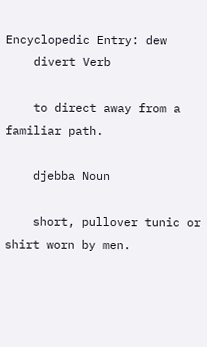Encyclopedic Entry: dew
    divert Verb

    to direct away from a familiar path.

    djebba Noun

    short, pullover tunic or shirt worn by men.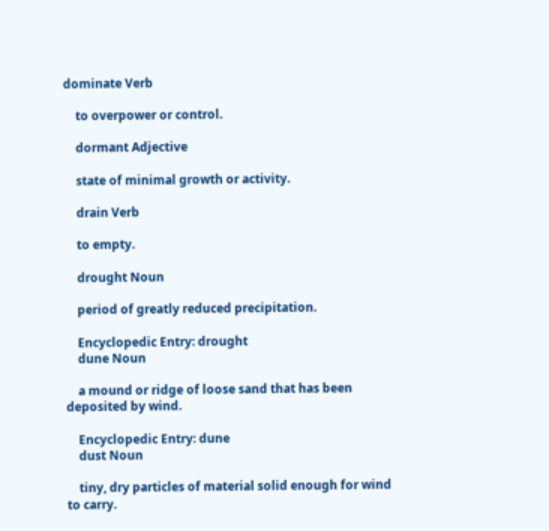dominate Verb

    to overpower or control.

    dormant Adjective

    state of minimal growth or activity.

    drain Verb

    to empty.

    drought Noun

    period of greatly reduced precipitation.

    Encyclopedic Entry: drought
    dune Noun

    a mound or ridge of loose sand that has been deposited by wind.

    Encyclopedic Entry: dune
    dust Noun

    tiny, dry particles of material solid enough for wind to carry.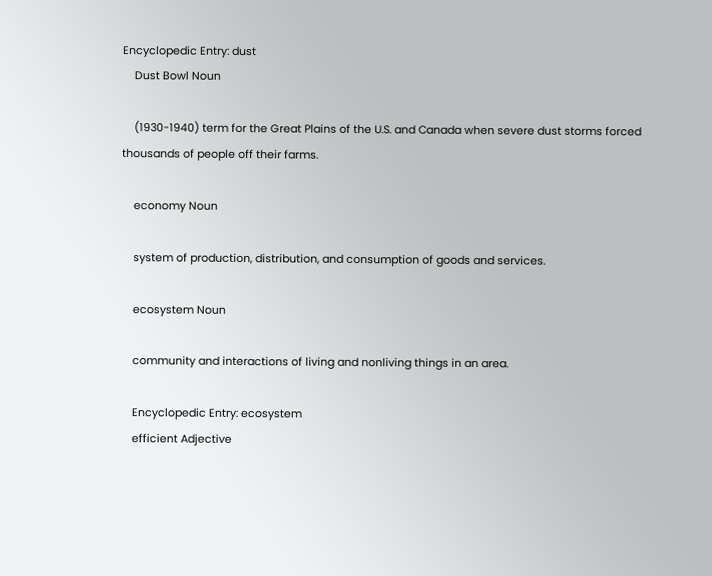Encyclopedic Entry: dust
    Dust Bowl Noun

    (1930-1940) term for the Great Plains of the U.S. and Canada when severe dust storms forced thousands of people off their farms.

    economy Noun

    system of production, distribution, and consumption of goods and services.

    ecosystem Noun

    community and interactions of living and nonliving things in an area.

    Encyclopedic Entry: ecosystem
    efficient Adjective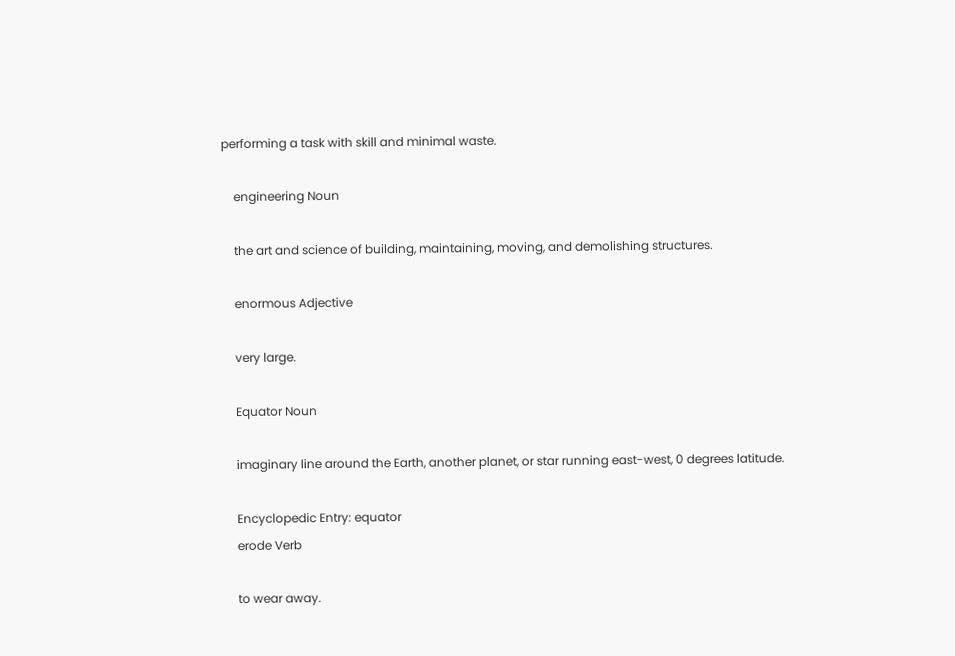performing a task with skill and minimal waste.

    engineering Noun

    the art and science of building, maintaining, moving, and demolishing structures.

    enormous Adjective

    very large.

    Equator Noun

    imaginary line around the Earth, another planet, or star running east-west, 0 degrees latitude.

    Encyclopedic Entry: equator
    erode Verb

    to wear away.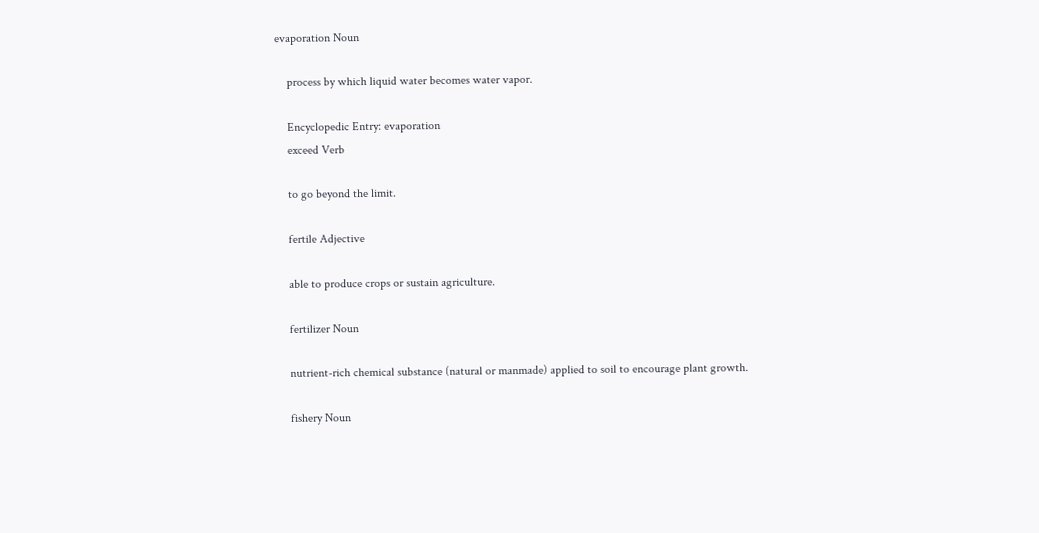evaporation Noun

    process by which liquid water becomes water vapor.

    Encyclopedic Entry: evaporation
    exceed Verb

    to go beyond the limit.

    fertile Adjective

    able to produce crops or sustain agriculture.

    fertilizer Noun

    nutrient-rich chemical substance (natural or manmade) applied to soil to encourage plant growth.

    fishery Noun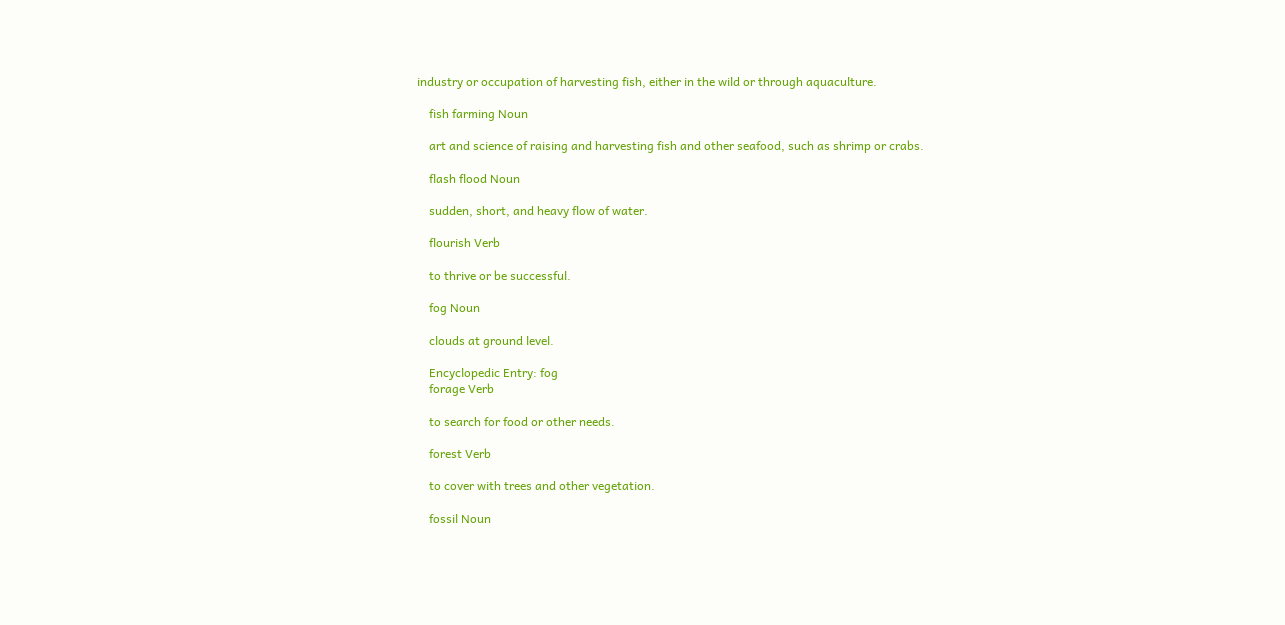industry or occupation of harvesting fish, either in the wild or through aquaculture.

    fish farming Noun

    art and science of raising and harvesting fish and other seafood, such as shrimp or crabs.

    flash flood Noun

    sudden, short, and heavy flow of water.

    flourish Verb

    to thrive or be successful.

    fog Noun

    clouds at ground level.

    Encyclopedic Entry: fog
    forage Verb

    to search for food or other needs.

    forest Verb

    to cover with trees and other vegetation.

    fossil Noun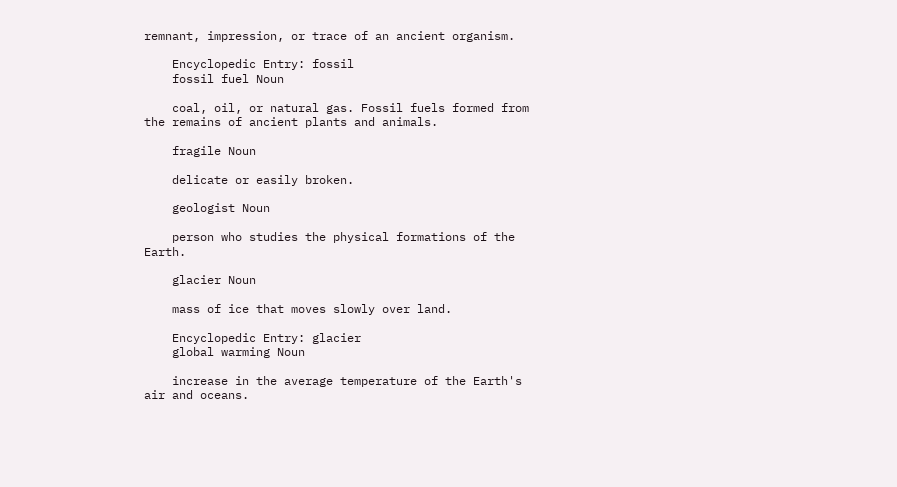remnant, impression, or trace of an ancient organism.

    Encyclopedic Entry: fossil
    fossil fuel Noun

    coal, oil, or natural gas. Fossil fuels formed from the remains of ancient plants and animals.

    fragile Noun

    delicate or easily broken.

    geologist Noun

    person who studies the physical formations of the Earth.

    glacier Noun

    mass of ice that moves slowly over land.

    Encyclopedic Entry: glacier
    global warming Noun

    increase in the average temperature of the Earth's air and oceans.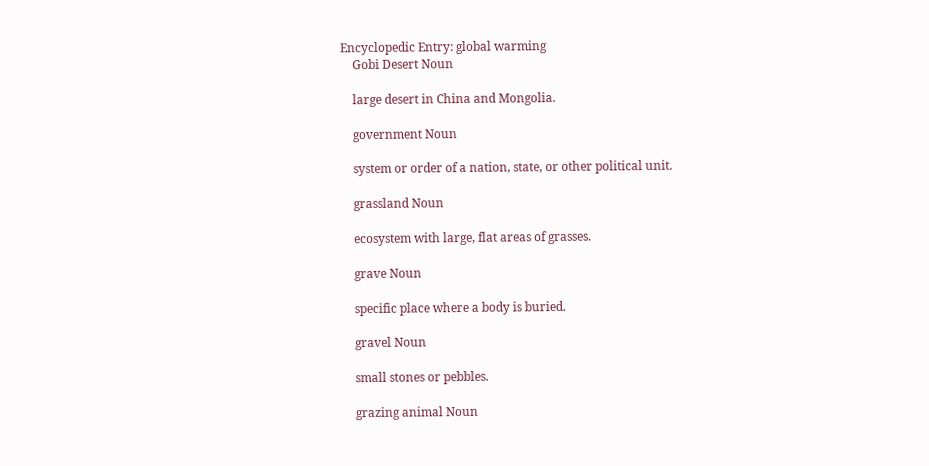Encyclopedic Entry: global warming
    Gobi Desert Noun

    large desert in China and Mongolia.

    government Noun

    system or order of a nation, state, or other political unit.

    grassland Noun

    ecosystem with large, flat areas of grasses.

    grave Noun

    specific place where a body is buried.

    gravel Noun

    small stones or pebbles.

    grazing animal Noun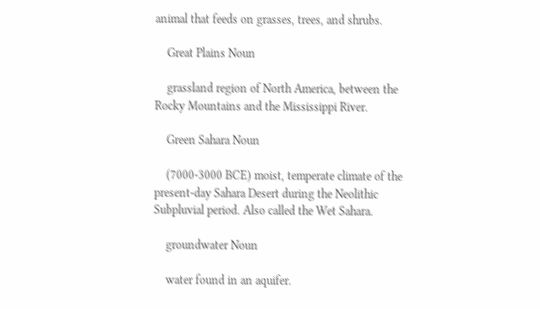animal that feeds on grasses, trees, and shrubs.

    Great Plains Noun

    grassland region of North America, between the Rocky Mountains and the Mississippi River.

    Green Sahara Noun

    (7000-3000 BCE) moist, temperate climate of the present-day Sahara Desert during the Neolithic Subpluvial period. Also called the Wet Sahara.

    groundwater Noun

    water found in an aquifer.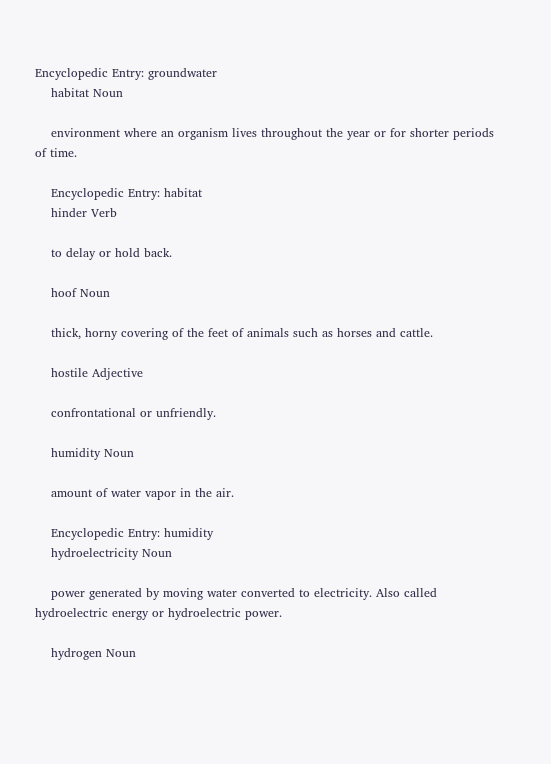Encyclopedic Entry: groundwater
    habitat Noun

    environment where an organism lives throughout the year or for shorter periods of time.

    Encyclopedic Entry: habitat
    hinder Verb

    to delay or hold back.

    hoof Noun

    thick, horny covering of the feet of animals such as horses and cattle.

    hostile Adjective

    confrontational or unfriendly.

    humidity Noun

    amount of water vapor in the air.

    Encyclopedic Entry: humidity
    hydroelectricity Noun

    power generated by moving water converted to electricity. Also called hydroelectric energy or hydroelectric power.

    hydrogen Noun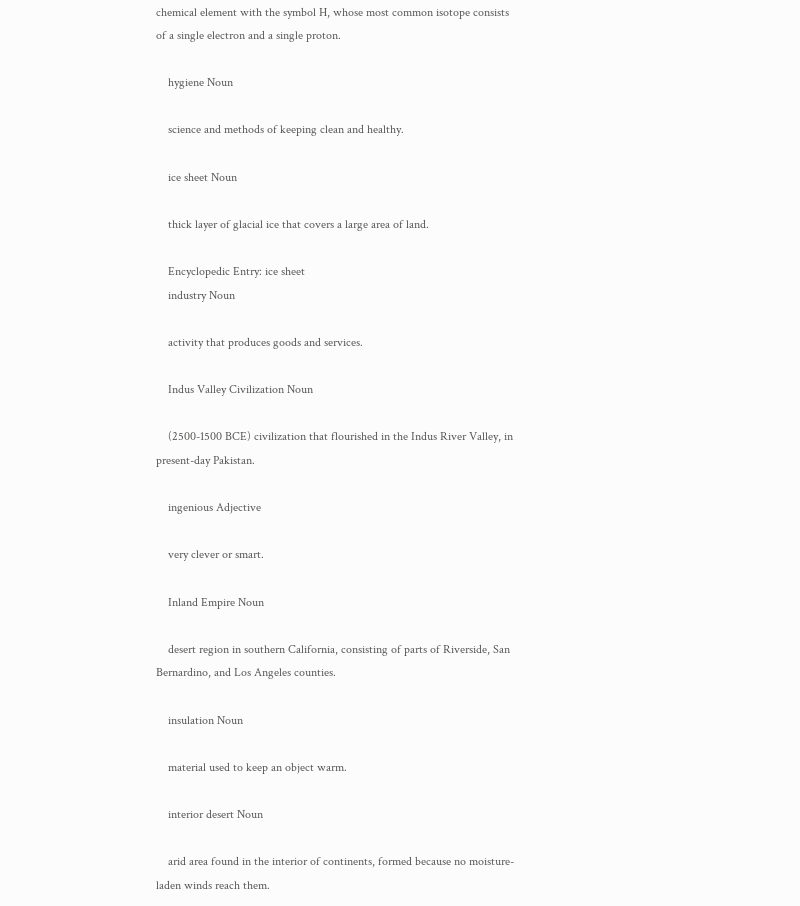chemical element with the symbol H, whose most common isotope consists of a single electron and a single proton.

    hygiene Noun

    science and methods of keeping clean and healthy.

    ice sheet Noun

    thick layer of glacial ice that covers a large area of land.

    Encyclopedic Entry: ice sheet
    industry Noun

    activity that produces goods and services.

    Indus Valley Civilization Noun

    (2500-1500 BCE) civilization that flourished in the Indus River Valley, in present-day Pakistan.

    ingenious Adjective

    very clever or smart.

    Inland Empire Noun

    desert region in southern California, consisting of parts of Riverside, San Bernardino, and Los Angeles counties.

    insulation Noun

    material used to keep an object warm.

    interior desert Noun

    arid area found in the interior of continents, formed because no moisture-laden winds reach them.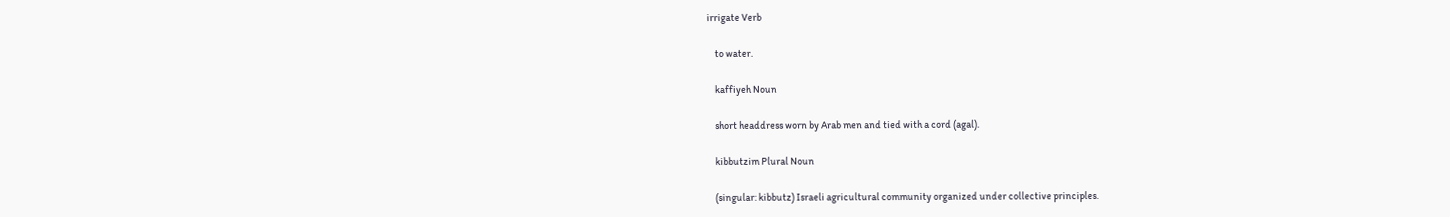irrigate Verb

    to water.

    kaffiyeh Noun

    short headdress worn by Arab men and tied with a cord (agal).

    kibbutzim Plural Noun

    (singular: kibbutz) Israeli agricultural community organized under collective principles.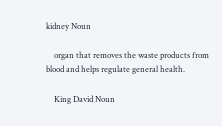kidney Noun

    organ that removes the waste products from blood and helps regulate general health.

    King David Noun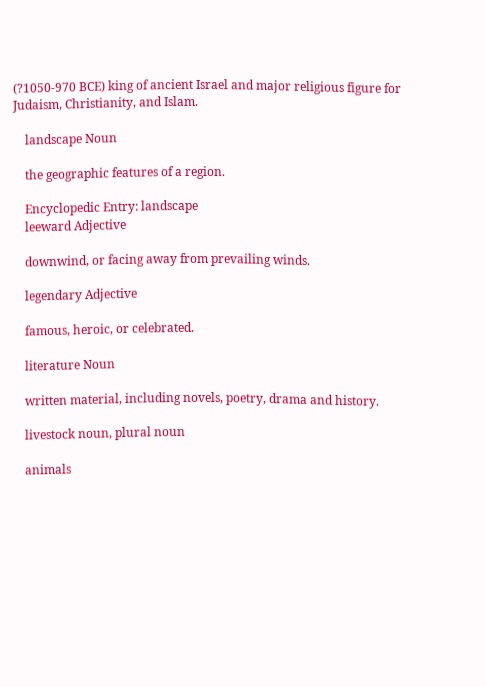(?1050-970 BCE) king of ancient Israel and major religious figure for Judaism, Christianity, and Islam.

    landscape Noun

    the geographic features of a region.

    Encyclopedic Entry: landscape
    leeward Adjective

    downwind, or facing away from prevailing winds.

    legendary Adjective

    famous, heroic, or celebrated.

    literature Noun

    written material, including novels, poetry, drama and history.

    livestock noun, plural noun

    animals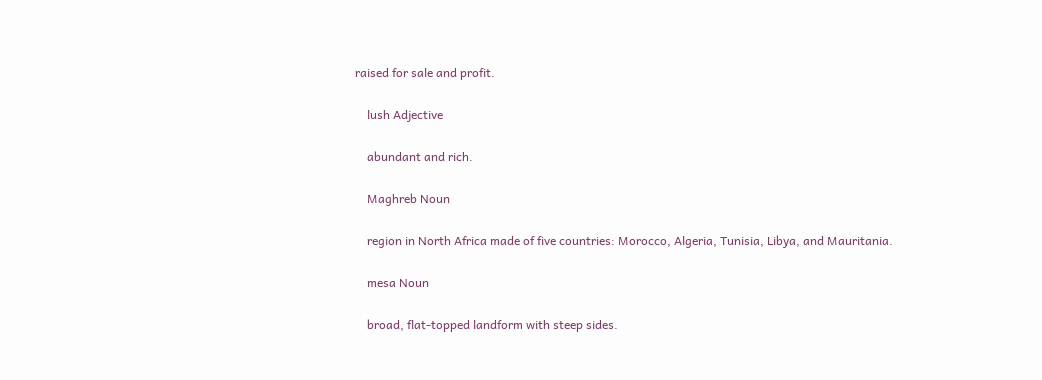raised for sale and profit.

    lush Adjective

    abundant and rich.

    Maghreb Noun

    region in North Africa made of five countries: Morocco, Algeria, Tunisia, Libya, and Mauritania.

    mesa Noun

    broad, flat-topped landform with steep sides.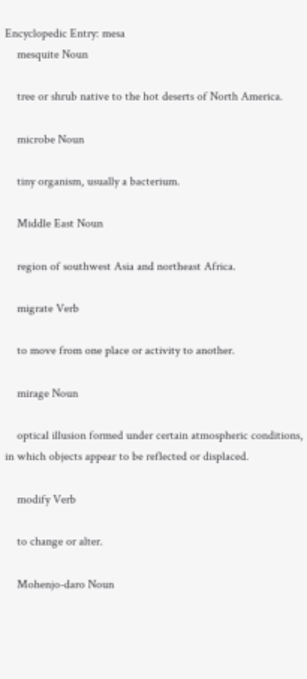Encyclopedic Entry: mesa
    mesquite Noun

    tree or shrub native to the hot deserts of North America.

    microbe Noun

    tiny organism, usually a bacterium.

    Middle East Noun

    region of southwest Asia and northeast Africa.

    migrate Verb

    to move from one place or activity to another.

    mirage Noun

    optical illusion formed under certain atmospheric conditions, in which objects appear to be reflected or displaced.

    modify Verb

    to change or alter.

    Mohenjo-daro Noun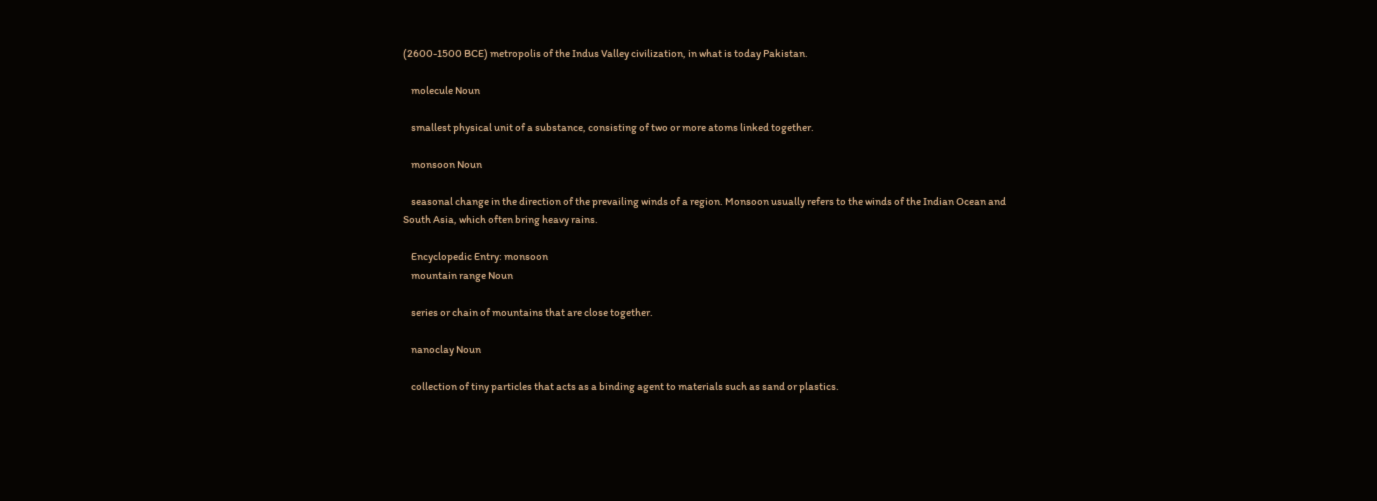(2600-1500 BCE) metropolis of the Indus Valley civilization, in what is today Pakistan.

    molecule Noun

    smallest physical unit of a substance, consisting of two or more atoms linked together.

    monsoon Noun

    seasonal change in the direction of the prevailing winds of a region. Monsoon usually refers to the winds of the Indian Ocean and South Asia, which often bring heavy rains.

    Encyclopedic Entry: monsoon
    mountain range Noun

    series or chain of mountains that are close together.

    nanoclay Noun

    collection of tiny particles that acts as a binding agent to materials such as sand or plastics.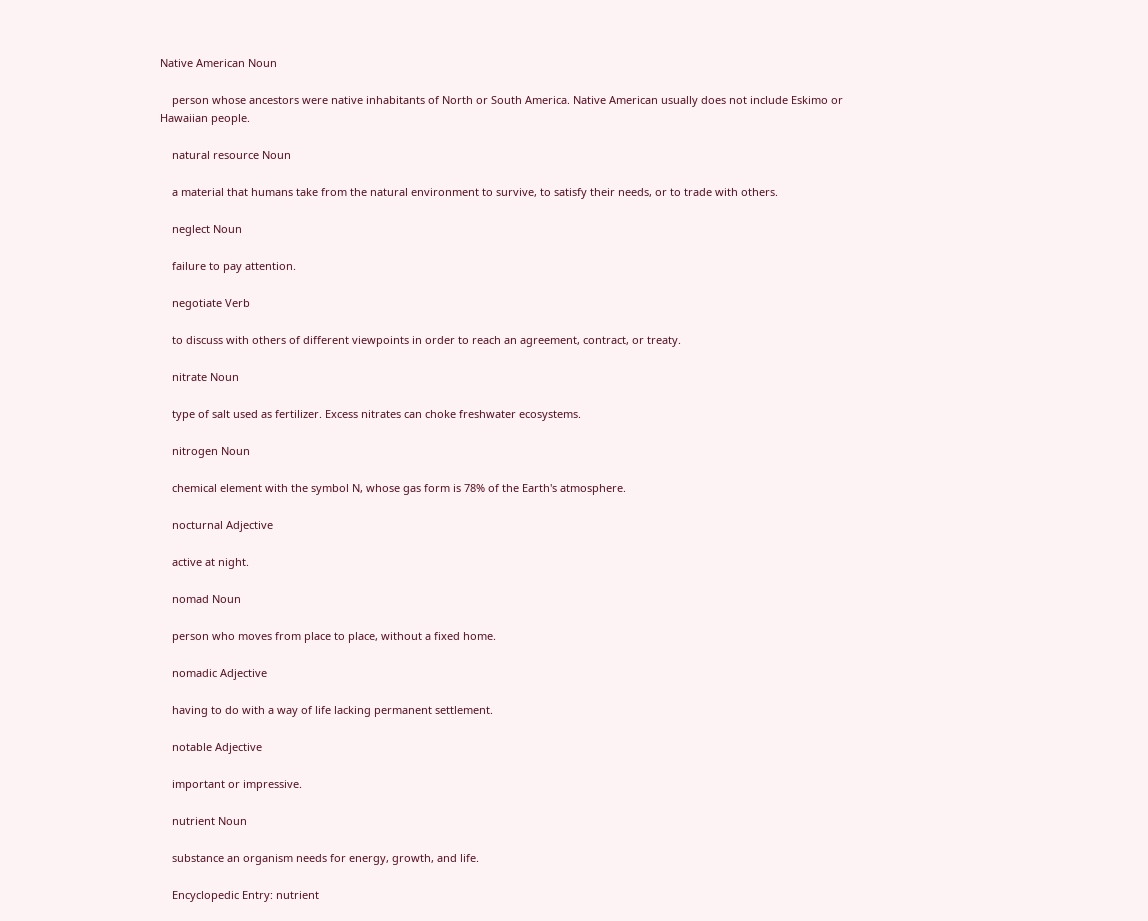Native American Noun

    person whose ancestors were native inhabitants of North or South America. Native American usually does not include Eskimo or Hawaiian people.

    natural resource Noun

    a material that humans take from the natural environment to survive, to satisfy their needs, or to trade with others.

    neglect Noun

    failure to pay attention.

    negotiate Verb

    to discuss with others of different viewpoints in order to reach an agreement, contract, or treaty.

    nitrate Noun

    type of salt used as fertilizer. Excess nitrates can choke freshwater ecosystems.

    nitrogen Noun

    chemical element with the symbol N, whose gas form is 78% of the Earth's atmosphere.

    nocturnal Adjective

    active at night.

    nomad Noun

    person who moves from place to place, without a fixed home.

    nomadic Adjective

    having to do with a way of life lacking permanent settlement.

    notable Adjective

    important or impressive.

    nutrient Noun

    substance an organism needs for energy, growth, and life.

    Encyclopedic Entry: nutrient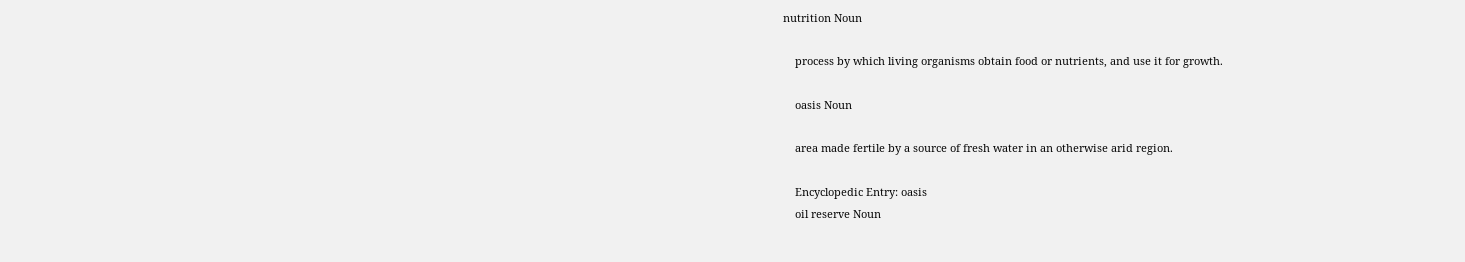nutrition Noun

    process by which living organisms obtain food or nutrients, and use it for growth.

    oasis Noun

    area made fertile by a source of fresh water in an otherwise arid region.

    Encyclopedic Entry: oasis
    oil reserve Noun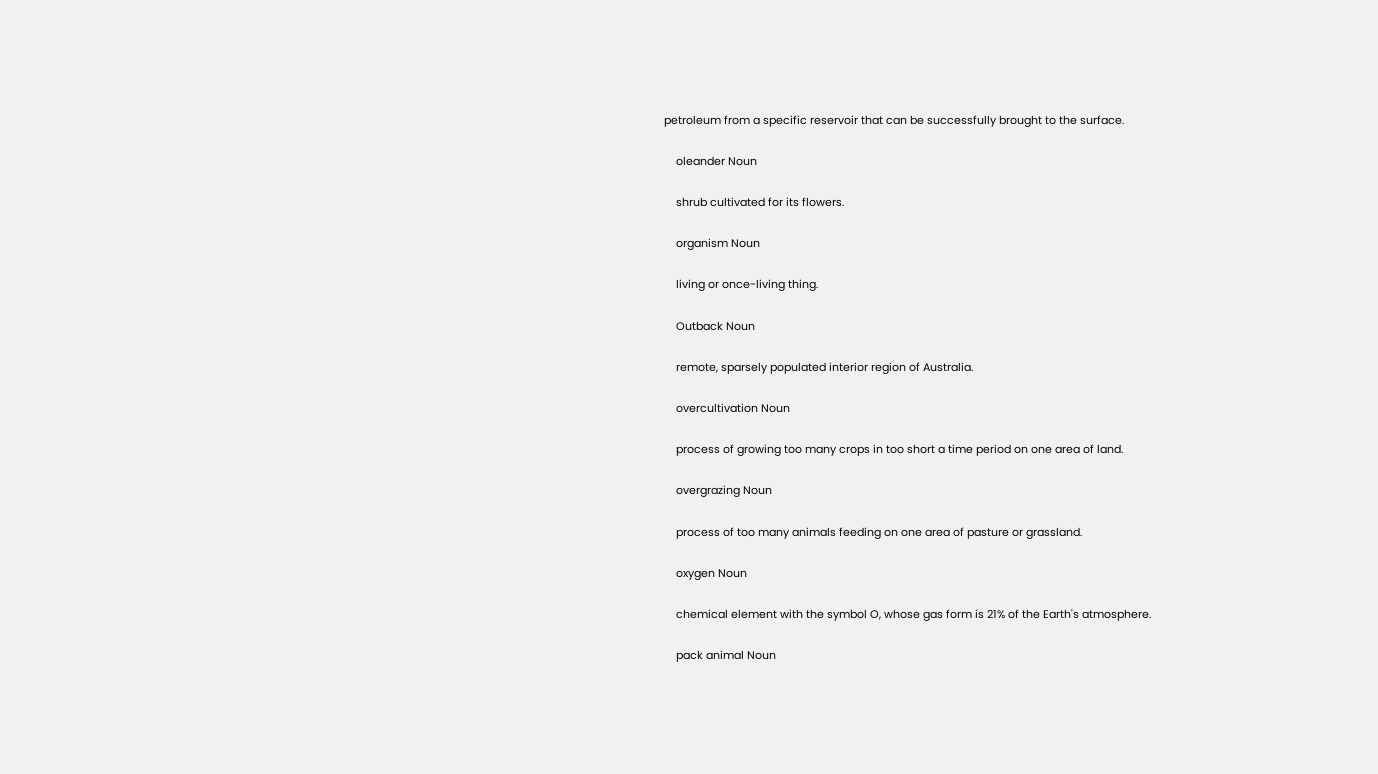petroleum from a specific reservoir that can be successfully brought to the surface.

    oleander Noun

    shrub cultivated for its flowers.

    organism Noun

    living or once-living thing.

    Outback Noun

    remote, sparsely populated interior region of Australia.

    overcultivation Noun

    process of growing too many crops in too short a time period on one area of land.

    overgrazing Noun

    process of too many animals feeding on one area of pasture or grassland.

    oxygen Noun

    chemical element with the symbol O, whose gas form is 21% of the Earth's atmosphere.

    pack animal Noun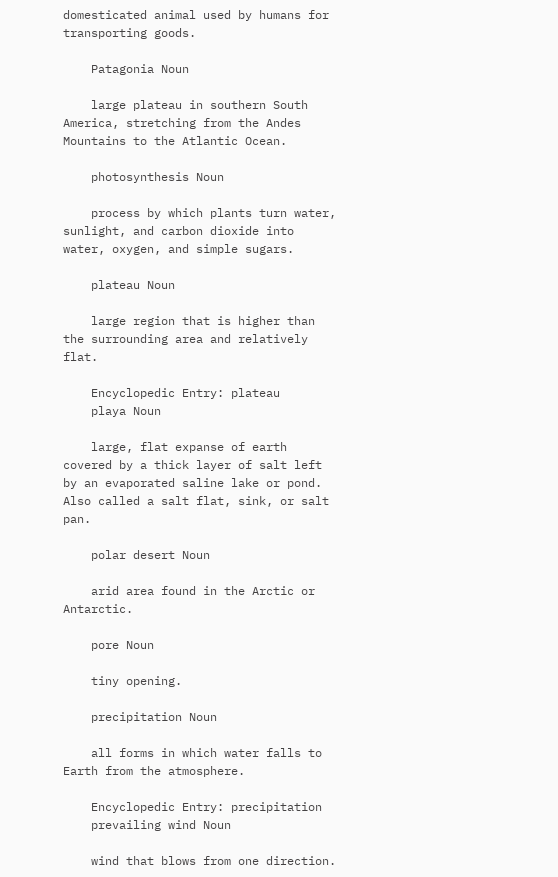domesticated animal used by humans for transporting goods.

    Patagonia Noun

    large plateau in southern South America, stretching from the Andes Mountains to the Atlantic Ocean.

    photosynthesis Noun

    process by which plants turn water, sunlight, and carbon dioxide into water, oxygen, and simple sugars.

    plateau Noun

    large region that is higher than the surrounding area and relatively flat.

    Encyclopedic Entry: plateau
    playa Noun

    large, flat expanse of earth covered by a thick layer of salt left by an evaporated saline lake or pond. Also called a salt flat, sink, or salt pan.

    polar desert Noun

    arid area found in the Arctic or Antarctic.

    pore Noun

    tiny opening.

    precipitation Noun

    all forms in which water falls to Earth from the atmosphere.

    Encyclopedic Entry: precipitation
    prevailing wind Noun

    wind that blows from one direction.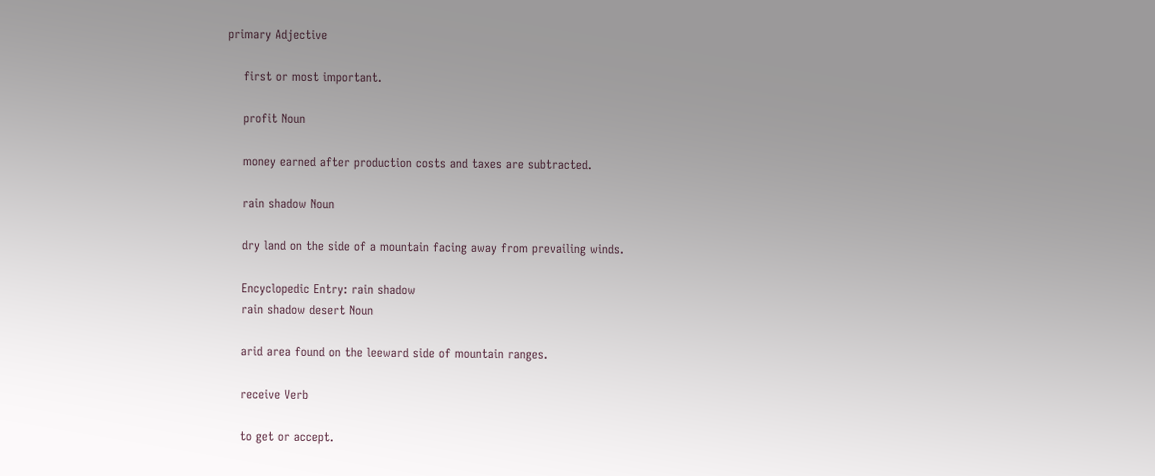primary Adjective

    first or most important.

    profit Noun

    money earned after production costs and taxes are subtracted.

    rain shadow Noun

    dry land on the side of a mountain facing away from prevailing winds.

    Encyclopedic Entry: rain shadow
    rain shadow desert Noun

    arid area found on the leeward side of mountain ranges.

    receive Verb

    to get or accept.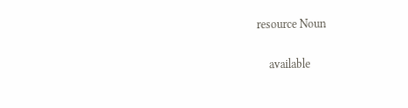resource Noun

    available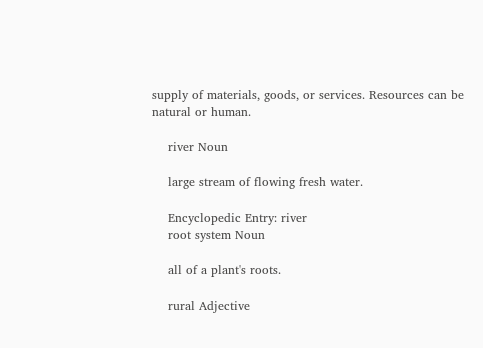supply of materials, goods, or services. Resources can be natural or human.

    river Noun

    large stream of flowing fresh water.

    Encyclopedic Entry: river
    root system Noun

    all of a plant's roots.

    rural Adjective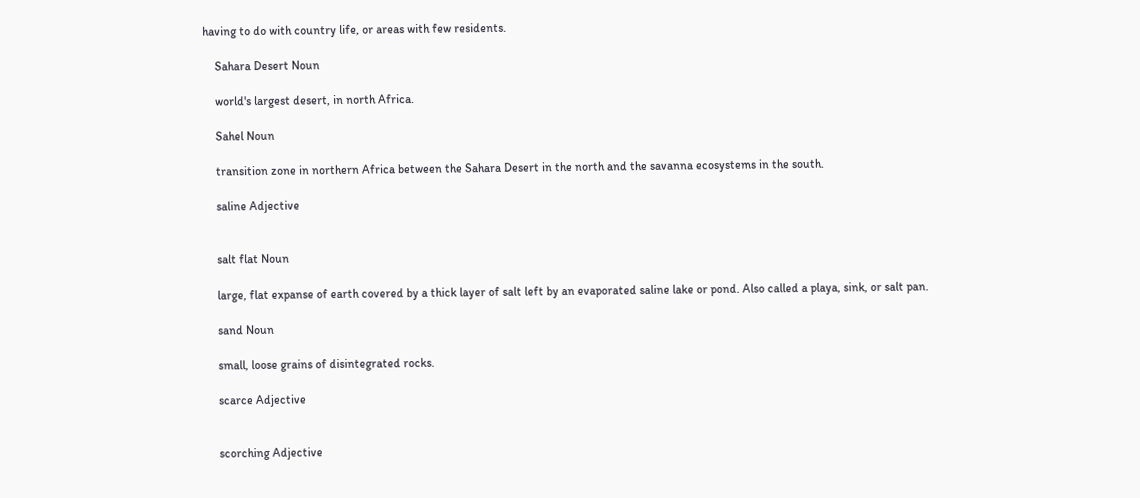having to do with country life, or areas with few residents.

    Sahara Desert Noun

    world's largest desert, in north Africa.

    Sahel Noun

    transition zone in northern Africa between the Sahara Desert in the north and the savanna ecosystems in the south.

    saline Adjective


    salt flat Noun

    large, flat expanse of earth covered by a thick layer of salt left by an evaporated saline lake or pond. Also called a playa, sink, or salt pan.

    sand Noun

    small, loose grains of disintegrated rocks.

    scarce Adjective


    scorching Adjective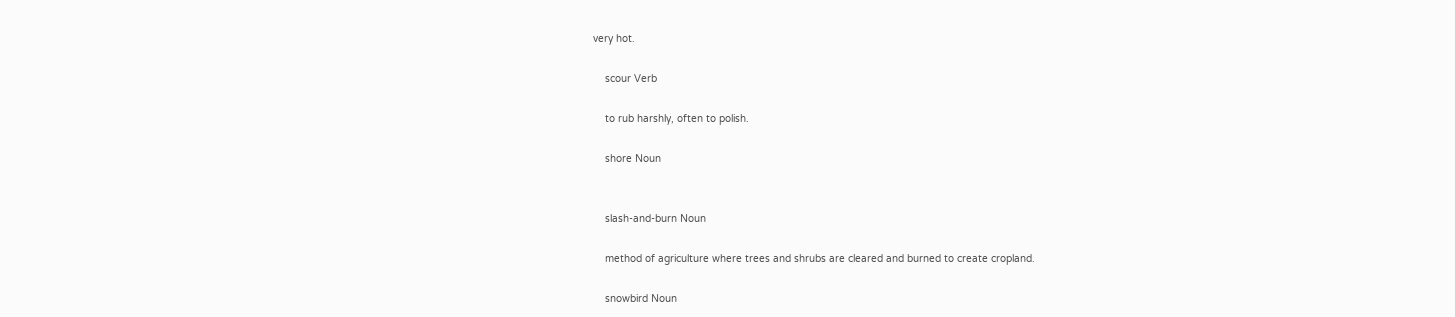very hot.

    scour Verb

    to rub harshly, often to polish.

    shore Noun


    slash-and-burn Noun

    method of agriculture where trees and shrubs are cleared and burned to create cropland.

    snowbird Noun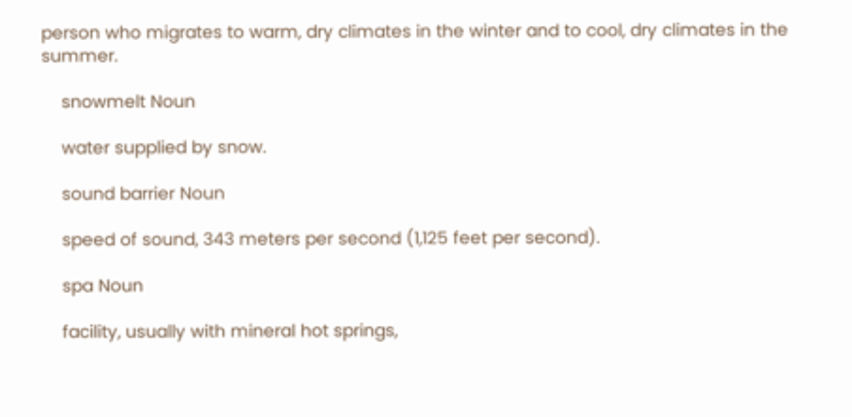person who migrates to warm, dry climates in the winter and to cool, dry climates in the summer.

    snowmelt Noun

    water supplied by snow.

    sound barrier Noun

    speed of sound, 343 meters per second (1,125 feet per second).

    spa Noun

    facility, usually with mineral hot springs,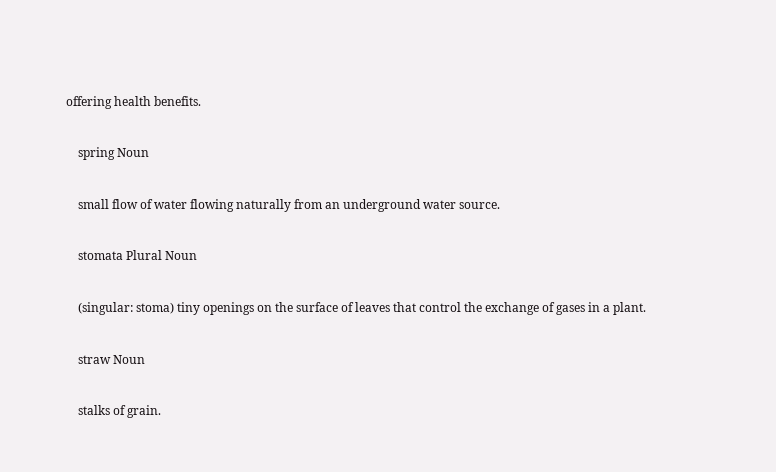offering health benefits.

    spring Noun

    small flow of water flowing naturally from an underground water source.

    stomata Plural Noun

    (singular: stoma) tiny openings on the surface of leaves that control the exchange of gases in a plant.

    straw Noun

    stalks of grain.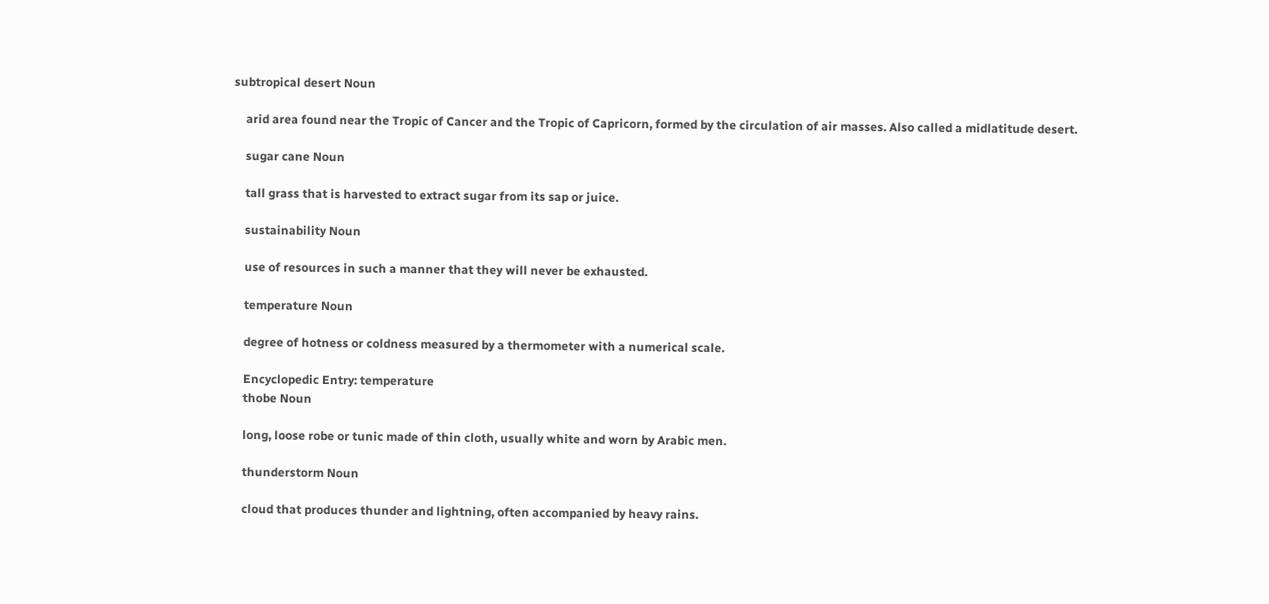subtropical desert Noun

    arid area found near the Tropic of Cancer and the Tropic of Capricorn, formed by the circulation of air masses. Also called a midlatitude desert.

    sugar cane Noun

    tall grass that is harvested to extract sugar from its sap or juice.

    sustainability Noun

    use of resources in such a manner that they will never be exhausted.

    temperature Noun

    degree of hotness or coldness measured by a thermometer with a numerical scale.

    Encyclopedic Entry: temperature
    thobe Noun

    long, loose robe or tunic made of thin cloth, usually white and worn by Arabic men.

    thunderstorm Noun

    cloud that produces thunder and lightning, often accompanied by heavy rains.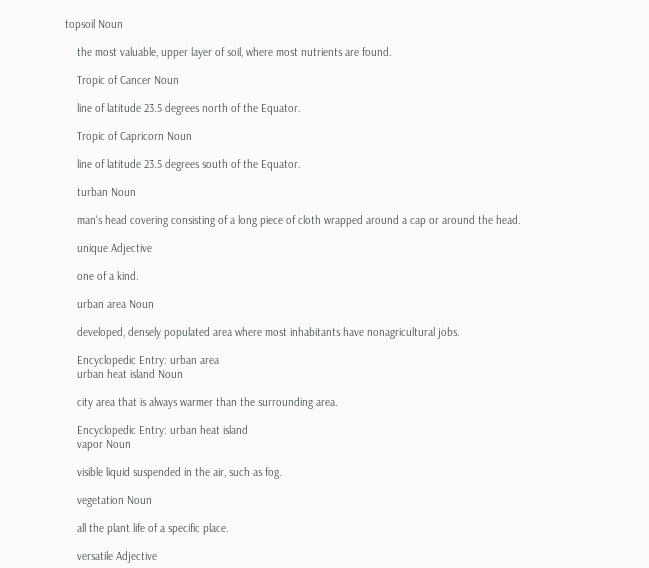topsoil Noun

    the most valuable, upper layer of soil, where most nutrients are found.

    Tropic of Cancer Noun

    line of latitude 23.5 degrees north of the Equator.

    Tropic of Capricorn Noun

    line of latitude 23.5 degrees south of the Equator.

    turban Noun

    man's head covering consisting of a long piece of cloth wrapped around a cap or around the head.

    unique Adjective

    one of a kind.

    urban area Noun

    developed, densely populated area where most inhabitants have nonagricultural jobs.

    Encyclopedic Entry: urban area
    urban heat island Noun

    city area that is always warmer than the surrounding area.

    Encyclopedic Entry: urban heat island
    vapor Noun

    visible liquid suspended in the air, such as fog.

    vegetation Noun

    all the plant life of a specific place.

    versatile Adjective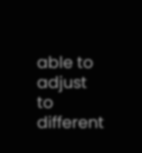able to adjust to different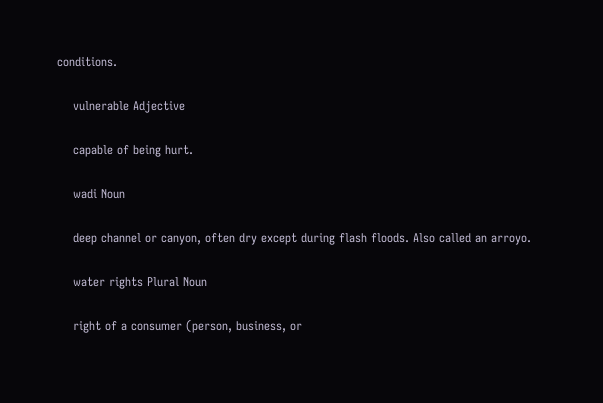conditions.

    vulnerable Adjective

    capable of being hurt.

    wadi Noun

    deep channel or canyon, often dry except during flash floods. Also called an arroyo.

    water rights Plural Noun

    right of a consumer (person, business, or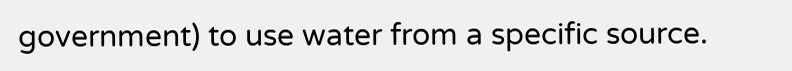government) to use water from a specific source.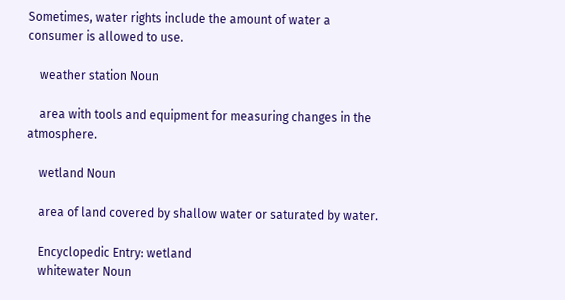Sometimes, water rights include the amount of water a consumer is allowed to use.

    weather station Noun

    area with tools and equipment for measuring changes in the atmosphere.

    wetland Noun

    area of land covered by shallow water or saturated by water.

    Encyclopedic Entry: wetland
    whitewater Noun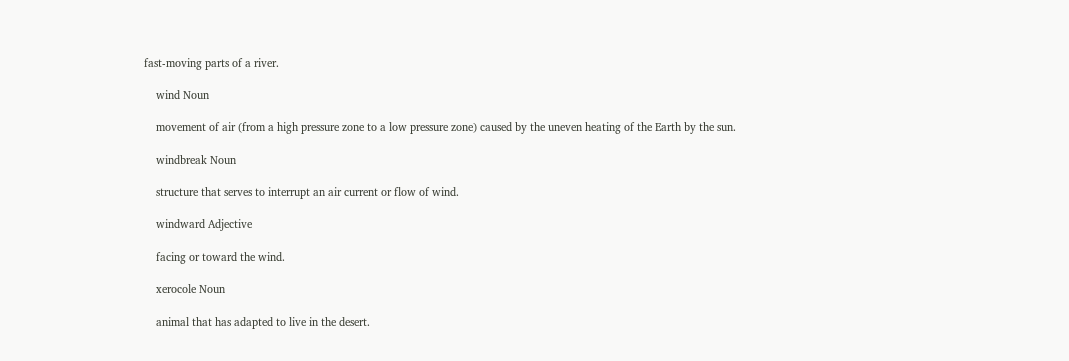fast-moving parts of a river.

    wind Noun

    movement of air (from a high pressure zone to a low pressure zone) caused by the uneven heating of the Earth by the sun.

    windbreak Noun

    structure that serves to interrupt an air current or flow of wind.

    windward Adjective

    facing or toward the wind.

    xerocole Noun

    animal that has adapted to live in the desert.